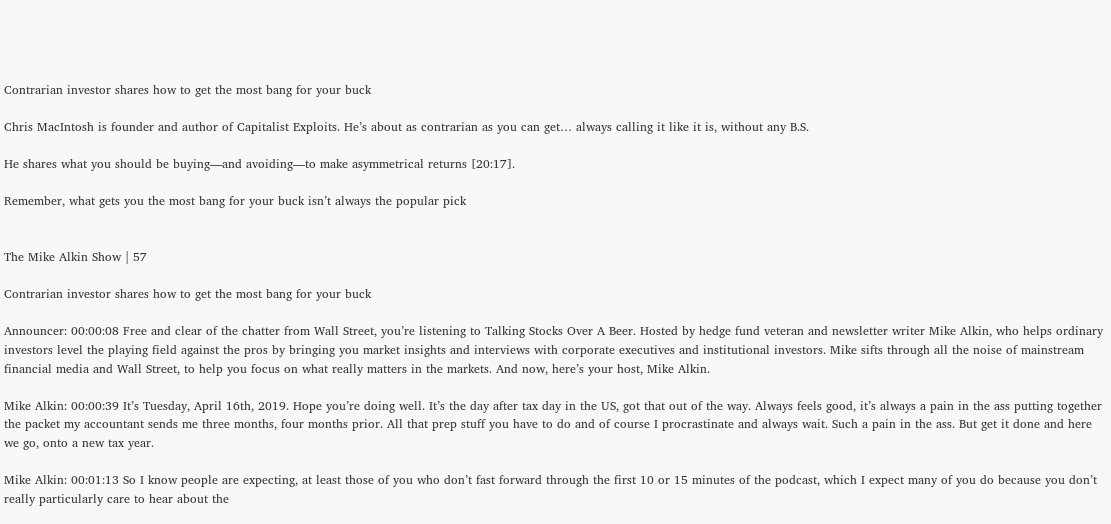Contrarian investor shares how to get the most bang for your buck

Chris MacIntosh is founder and author of Capitalist Exploits. He’s about as contrarian as you can get… always calling it like it is, without any B.S.

He shares what you should be buying—and avoiding—to make asymmetrical returns [20:17].

Remember, what gets you the most bang for your buck isn’t always the popular pick


The Mike Alkin Show | 57

Contrarian investor shares how to get the most bang for your buck

Announcer: 00:00:08 Free and clear of the chatter from Wall Street, you’re listening to Talking Stocks Over A Beer. Hosted by hedge fund veteran and newsletter writer Mike Alkin, who helps ordinary investors level the playing field against the pros by bringing you market insights and interviews with corporate executives and institutional investors. Mike sifts through all the noise of mainstream financial media and Wall Street, to help you focus on what really matters in the markets. And now, here’s your host, Mike Alkin.

Mike Alkin: 00:00:39 It’s Tuesday, April 16th, 2019. Hope you’re doing well. It’s the day after tax day in the US, got that out of the way. Always feels good, it’s always a pain in the ass putting together the packet my accountant sends me three months, four months prior. All that prep stuff you have to do and of course I procrastinate and always wait. Such a pain in the ass. But get it done and here we go, onto a new tax year.

Mike Alkin: 00:01:13 So I know people are expecting, at least those of you who don’t fast forward through the first 10 or 15 minutes of the podcast, which I expect many of you do because you don’t really particularly care to hear about the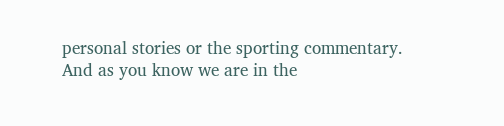personal stories or the sporting commentary. And as you know we are in the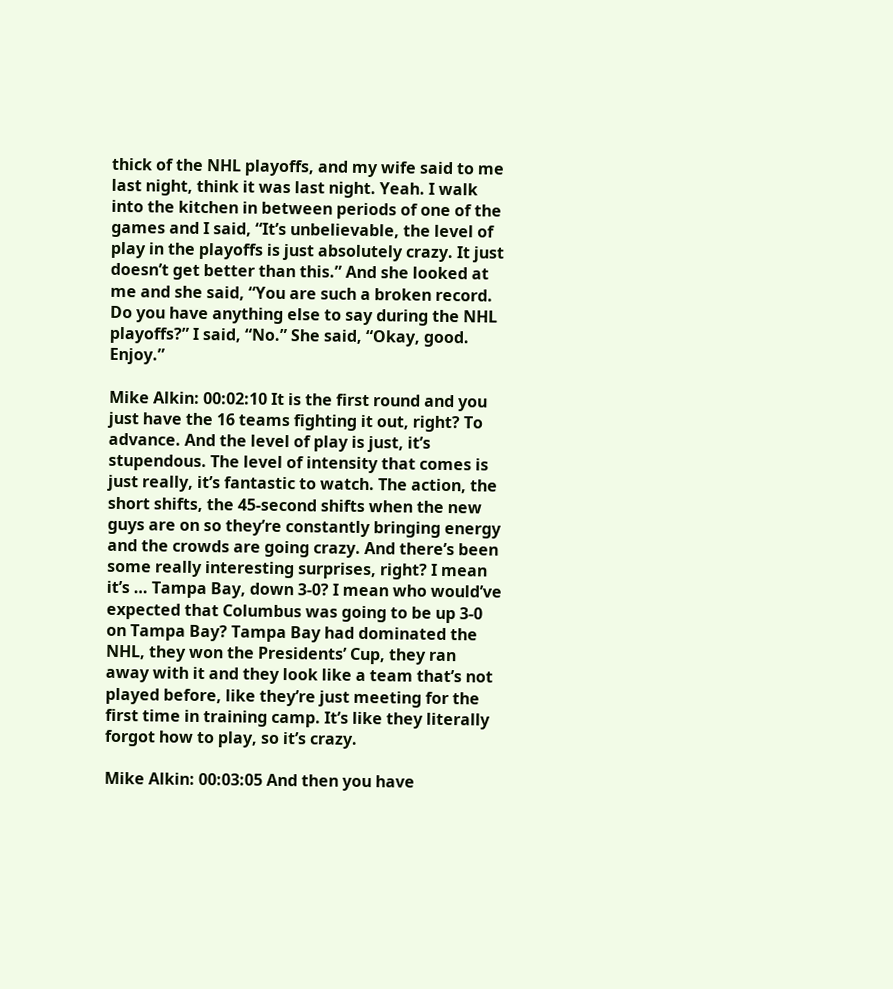thick of the NHL playoffs, and my wife said to me last night, think it was last night. Yeah. I walk into the kitchen in between periods of one of the games and I said, “It’s unbelievable, the level of play in the playoffs is just absolutely crazy. It just doesn’t get better than this.” And she looked at me and she said, “You are such a broken record. Do you have anything else to say during the NHL playoffs?” I said, “No.” She said, “Okay, good. Enjoy.”

Mike Alkin: 00:02:10 It is the first round and you just have the 16 teams fighting it out, right? To advance. And the level of play is just, it’s stupendous. The level of intensity that comes is just really, it’s fantastic to watch. The action, the short shifts, the 45-second shifts when the new guys are on so they’re constantly bringing energy and the crowds are going crazy. And there’s been some really interesting surprises, right? I mean it’s … Tampa Bay, down 3-0? I mean who would’ve expected that Columbus was going to be up 3-0 on Tampa Bay? Tampa Bay had dominated the NHL, they won the Presidents’ Cup, they ran away with it and they look like a team that’s not played before, like they’re just meeting for the first time in training camp. It’s like they literally forgot how to play, so it’s crazy.

Mike Alkin: 00:03:05 And then you have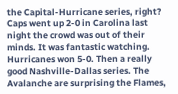the Capital-Hurricane series, right? Caps went up 2-0 in Carolina last night the crowd was out of their minds. It was fantastic watching. Hurricanes won 5-0. Then a really good Nashville-Dallas series. The Avalanche are surprising the Flames,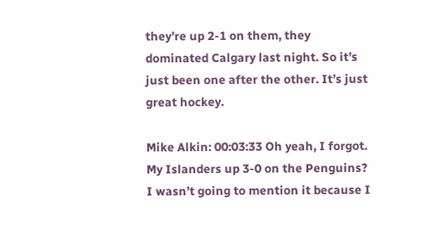they’re up 2-1 on them, they dominated Calgary last night. So it’s just been one after the other. It’s just great hockey.

Mike Alkin: 00:03:33 Oh yeah, I forgot. My Islanders up 3-0 on the Penguins? I wasn’t going to mention it because I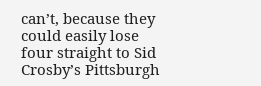can’t, because they could easily lose four straight to Sid Crosby’s Pittsburgh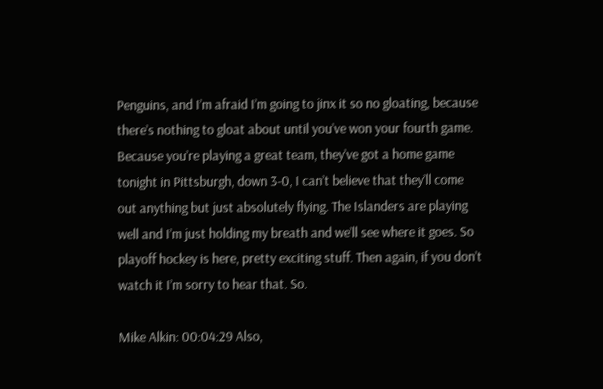Penguins, and I’m afraid I’m going to jinx it so no gloating, because there’s nothing to gloat about until you’ve won your fourth game. Because you’re playing a great team, they’ve got a home game tonight in Pittsburgh, down 3-0, I can’t believe that they’ll come out anything but just absolutely flying. The Islanders are playing well and I’m just holding my breath and we’ll see where it goes. So playoff hockey is here, pretty exciting stuff. Then again, if you don’t watch it I’m sorry to hear that. So.

Mike Alkin: 00:04:29 Also,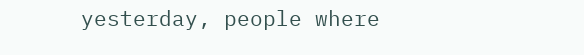yesterday, people where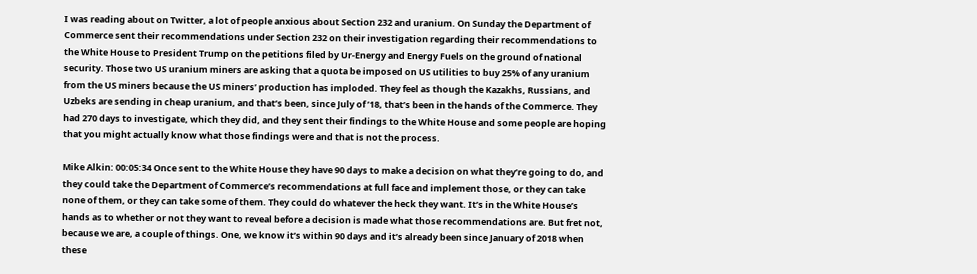I was reading about on Twitter, a lot of people anxious about Section 232 and uranium. On Sunday the Department of Commerce sent their recommendations under Section 232 on their investigation regarding their recommendations to the White House to President Trump on the petitions filed by Ur-Energy and Energy Fuels on the ground of national security. Those two US uranium miners are asking that a quota be imposed on US utilities to buy 25% of any uranium from the US miners because the US miners’ production has imploded. They feel as though the Kazakhs, Russians, and Uzbeks are sending in cheap uranium, and that’s been, since July of ’18, that’s been in the hands of the Commerce. They had 270 days to investigate, which they did, and they sent their findings to the White House and some people are hoping that you might actually know what those findings were and that is not the process.

Mike Alkin: 00:05:34 Once sent to the White House they have 90 days to make a decision on what they’re going to do, and they could take the Department of Commerce’s recommendations at full face and implement those, or they can take none of them, or they can take some of them. They could do whatever the heck they want. It’s in the White House’s hands as to whether or not they want to reveal before a decision is made what those recommendations are. But fret not, because we are, a couple of things. One, we know it’s within 90 days and it’s already been since January of 2018 when these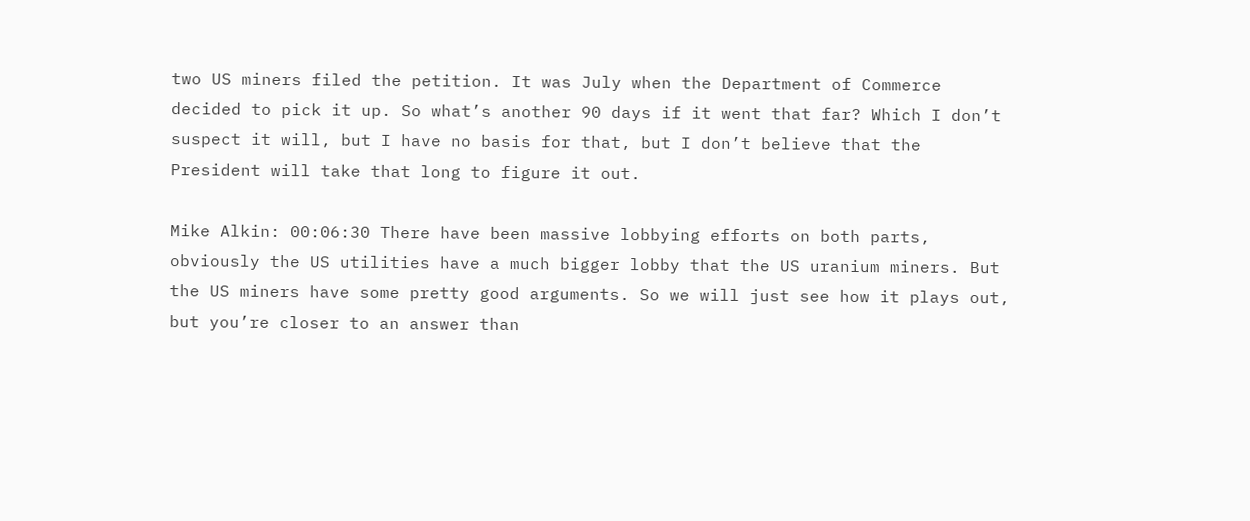two US miners filed the petition. It was July when the Department of Commerce decided to pick it up. So what’s another 90 days if it went that far? Which I don’t suspect it will, but I have no basis for that, but I don’t believe that the President will take that long to figure it out.

Mike Alkin: 00:06:30 There have been massive lobbying efforts on both parts, obviously the US utilities have a much bigger lobby that the US uranium miners. But the US miners have some pretty good arguments. So we will just see how it plays out, but you’re closer to an answer than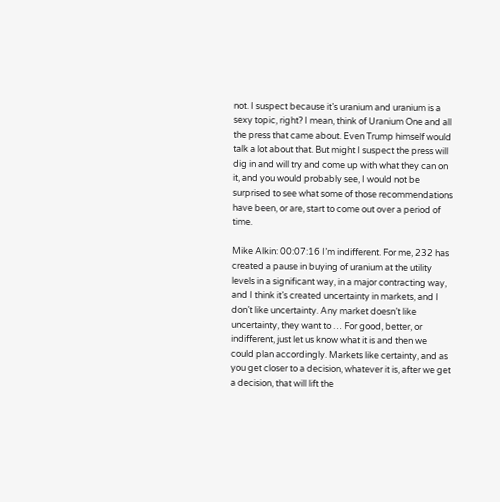not. I suspect because it’s uranium and uranium is a sexy topic, right? I mean, think of Uranium One and all the press that came about. Even Trump himself would talk a lot about that. But might I suspect the press will dig in and will try and come up with what they can on it, and you would probably see, I would not be surprised to see what some of those recommendations have been, or are, start to come out over a period of time.

Mike Alkin: 00:07:16 I’m indifferent. For me, 232 has created a pause in buying of uranium at the utility levels in a significant way, in a major contracting way, and I think it’s created uncertainty in markets, and I don’t like uncertainty. Any market doesn’t like uncertainty, they want to … For good, better, or indifferent, just let us know what it is and then we could plan accordingly. Markets like certainty, and as you get closer to a decision, whatever it is, after we get a decision, that will lift the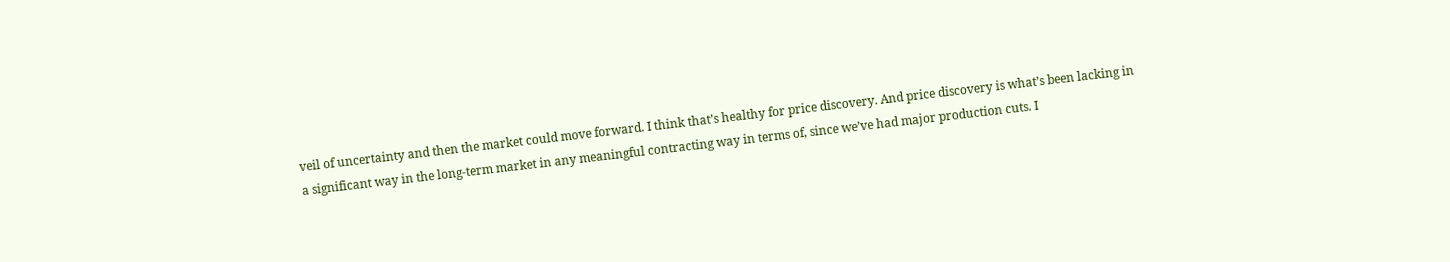veil of uncertainty and then the market could move forward. I think that’s healthy for price discovery. And price discovery is what’s been lacking in a significant way in the long-term market in any meaningful contracting way in terms of, since we’ve had major production cuts. I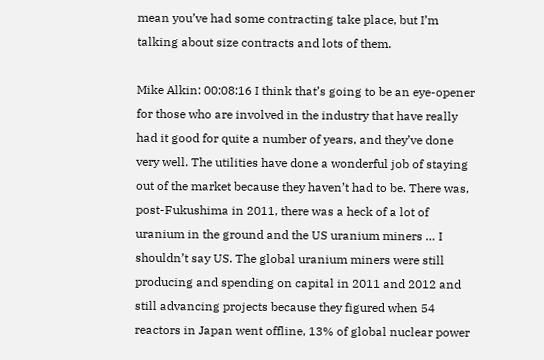mean you’ve had some contracting take place, but I’m talking about size contracts and lots of them.

Mike Alkin: 00:08:16 I think that’s going to be an eye-opener for those who are involved in the industry that have really had it good for quite a number of years, and they’ve done very well. The utilities have done a wonderful job of staying out of the market because they haven’t had to be. There was, post-Fukushima in 2011, there was a heck of a lot of uranium in the ground and the US uranium miners … I shouldn’t say US. The global uranium miners were still producing and spending on capital in 2011 and 2012 and still advancing projects because they figured when 54 reactors in Japan went offline, 13% of global nuclear power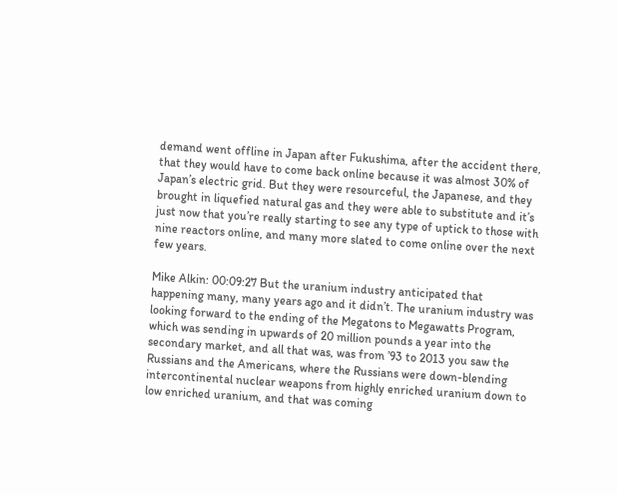demand went offline in Japan after Fukushima, after the accident there, that they would have to come back online because it was almost 30% of Japan’s electric grid. But they were resourceful, the Japanese, and they brought in liquefied natural gas and they were able to substitute and it’s just now that you’re really starting to see any type of uptick to those with nine reactors online, and many more slated to come online over the next few years.

Mike Alkin: 00:09:27 But the uranium industry anticipated that happening many, many years ago and it didn’t. The uranium industry was looking forward to the ending of the Megatons to Megawatts Program, which was sending in upwards of 20 million pounds a year into the secondary market, and all that was, was from ’93 to 2013 you saw the Russians and the Americans, where the Russians were down-blending intercontinental nuclear weapons from highly enriched uranium down to low enriched uranium, and that was coming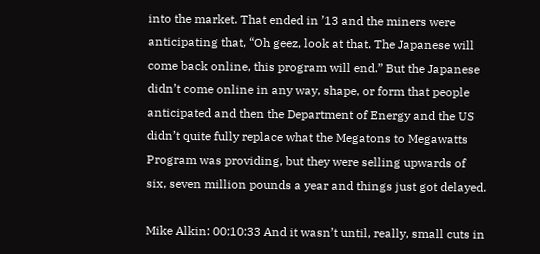into the market. That ended in ’13 and the miners were anticipating that, “Oh geez, look at that. The Japanese will come back online, this program will end.” But the Japanese didn’t come online in any way, shape, or form that people anticipated and then the Department of Energy and the US didn’t quite fully replace what the Megatons to Megawatts Program was providing, but they were selling upwards of six, seven million pounds a year and things just got delayed.

Mike Alkin: 00:10:33 And it wasn’t until, really, small cuts in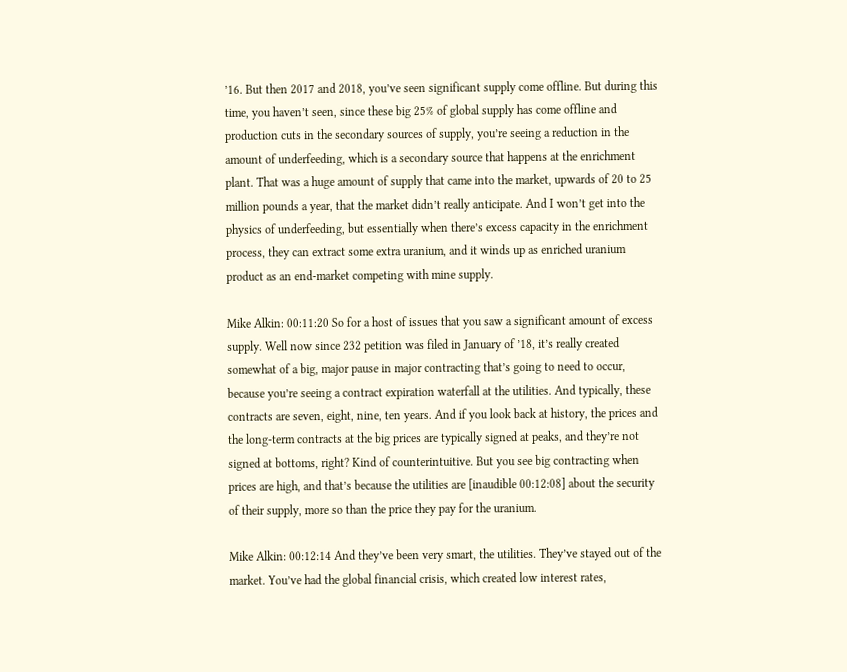’16. But then 2017 and 2018, you’ve seen significant supply come offline. But during this time, you haven’t seen, since these big 25% of global supply has come offline and production cuts in the secondary sources of supply, you’re seeing a reduction in the amount of underfeeding, which is a secondary source that happens at the enrichment plant. That was a huge amount of supply that came into the market, upwards of 20 to 25 million pounds a year, that the market didn’t really anticipate. And I won’t get into the physics of underfeeding, but essentially when there’s excess capacity in the enrichment process, they can extract some extra uranium, and it winds up as enriched uranium product as an end-market competing with mine supply.

Mike Alkin: 00:11:20 So for a host of issues that you saw a significant amount of excess supply. Well now since 232 petition was filed in January of ’18, it’s really created somewhat of a big, major pause in major contracting that’s going to need to occur, because you’re seeing a contract expiration waterfall at the utilities. And typically, these contracts are seven, eight, nine, ten years. And if you look back at history, the prices and the long-term contracts at the big prices are typically signed at peaks, and they’re not signed at bottoms, right? Kind of counterintuitive. But you see big contracting when prices are high, and that’s because the utilities are [inaudible 00:12:08] about the security of their supply, more so than the price they pay for the uranium.

Mike Alkin: 00:12:14 And they’ve been very smart, the utilities. They’ve stayed out of the market. You’ve had the global financial crisis, which created low interest rates,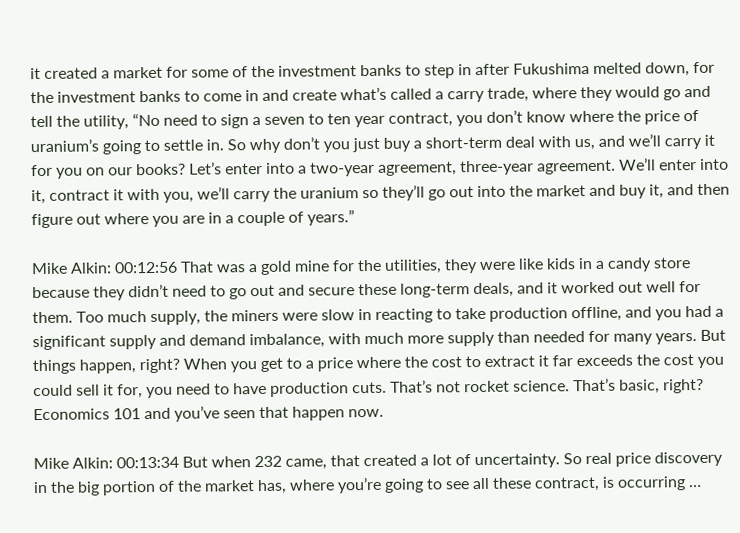it created a market for some of the investment banks to step in after Fukushima melted down, for the investment banks to come in and create what’s called a carry trade, where they would go and tell the utility, “No need to sign a seven to ten year contract, you don’t know where the price of uranium’s going to settle in. So why don’t you just buy a short-term deal with us, and we’ll carry it for you on our books? Let’s enter into a two-year agreement, three-year agreement. We’ll enter into it, contract it with you, we’ll carry the uranium so they’ll go out into the market and buy it, and then figure out where you are in a couple of years.”

Mike Alkin: 00:12:56 That was a gold mine for the utilities, they were like kids in a candy store because they didn’t need to go out and secure these long-term deals, and it worked out well for them. Too much supply, the miners were slow in reacting to take production offline, and you had a significant supply and demand imbalance, with much more supply than needed for many years. But things happen, right? When you get to a price where the cost to extract it far exceeds the cost you could sell it for, you need to have production cuts. That’s not rocket science. That’s basic, right? Economics 101 and you’ve seen that happen now.

Mike Alkin: 00:13:34 But when 232 came, that created a lot of uncertainty. So real price discovery in the big portion of the market has, where you’re going to see all these contract, is occurring …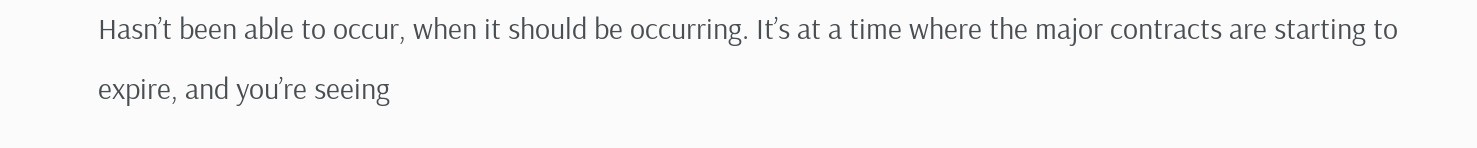Hasn’t been able to occur, when it should be occurring. It’s at a time where the major contracts are starting to expire, and you’re seeing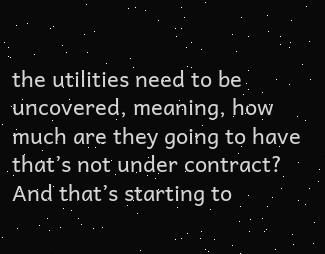the utilities need to be uncovered, meaning, how much are they going to have that’s not under contract? And that’s starting to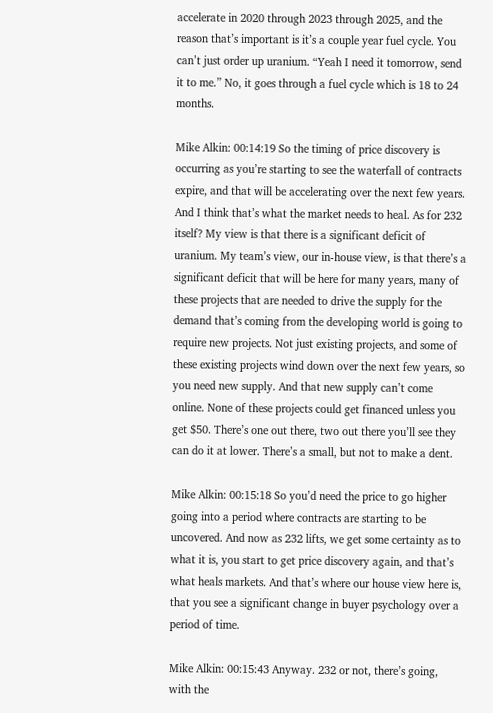accelerate in 2020 through 2023 through 2025, and the reason that’s important is it’s a couple year fuel cycle. You can’t just order up uranium. “Yeah I need it tomorrow, send it to me.” No, it goes through a fuel cycle which is 18 to 24 months.

Mike Alkin: 00:14:19 So the timing of price discovery is occurring as you’re starting to see the waterfall of contracts expire, and that will be accelerating over the next few years. And I think that’s what the market needs to heal. As for 232 itself? My view is that there is a significant deficit of uranium. My team’s view, our in-house view, is that there’s a significant deficit that will be here for many years, many of these projects that are needed to drive the supply for the demand that’s coming from the developing world is going to require new projects. Not just existing projects, and some of these existing projects wind down over the next few years, so you need new supply. And that new supply can’t come online. None of these projects could get financed unless you get $50. There’s one out there, two out there you’ll see they can do it at lower. There’s a small, but not to make a dent.

Mike Alkin: 00:15:18 So you’d need the price to go higher going into a period where contracts are starting to be uncovered. And now as 232 lifts, we get some certainty as to what it is, you start to get price discovery again, and that’s what heals markets. And that’s where our house view here is, that you see a significant change in buyer psychology over a period of time.

Mike Alkin: 00:15:43 Anyway. 232 or not, there’s going, with the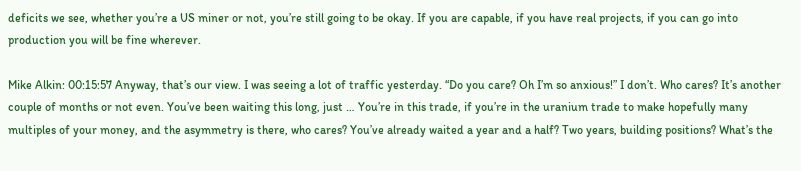deficits we see, whether you’re a US miner or not, you’re still going to be okay. If you are capable, if you have real projects, if you can go into production you will be fine wherever.

Mike Alkin: 00:15:57 Anyway, that’s our view. I was seeing a lot of traffic yesterday. “Do you care? Oh I’m so anxious!” I don’t. Who cares? It’s another couple of months or not even. You’ve been waiting this long, just … You’re in this trade, if you’re in the uranium trade to make hopefully many multiples of your money, and the asymmetry is there, who cares? You’ve already waited a year and a half? Two years, building positions? What’s the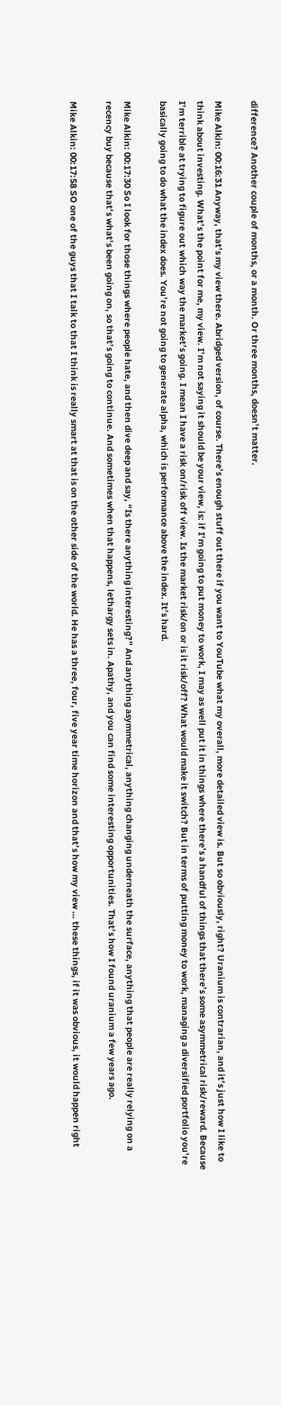difference? Another couple of months, or a month. Or three months, doesn’t matter.

Mike Alkin: 00:16:31 Anyway, that’s my view there. Abridged version, of course. There’s enough stuff out there if you want to YouTube what my overall, more detailed view is. But so obviously, right? Uranium is contrarian, and it’s just how I like to think about investing. What’s the point for me, my view. I’m not saying it should be your view, is: if I’m going to put money to work, I may as well put it in things where there’s a handful of things that there’s some asymmetrical risk/reward. Because I’m terrible at trying to figure out which way the market’s going. I mean I have a risk on/risk off view. Is the market risk/on or is it risk/off? What would make it switch? But in terms of putting money to work, managing a diversified portfolio you’re basically going to do what the index does. You’re not going to generate alpha, which is performance above the index. It’s hard.

Mike Alkin: 00:17:30 So I look for those things where people hate, and then dive deep and say, “Is there anything interesting?” And anything asymmetrical, anything changing underneath the surface, anything that people are really relying on a recency buy because that’s what’s been going on, so that’s going to continue. And sometimes when that happens, lethargy sets in. Apathy, and you can find some interesting opportunities. That’s how I found uranium a few years ago.

Mike Alkin: 00:17:58 SO one of the guys that I talk to that I think is really smart at that is on the other side of the world. He has a three, four, five year time horizon and that’s how my view … these things, if it was obvious, it would happen right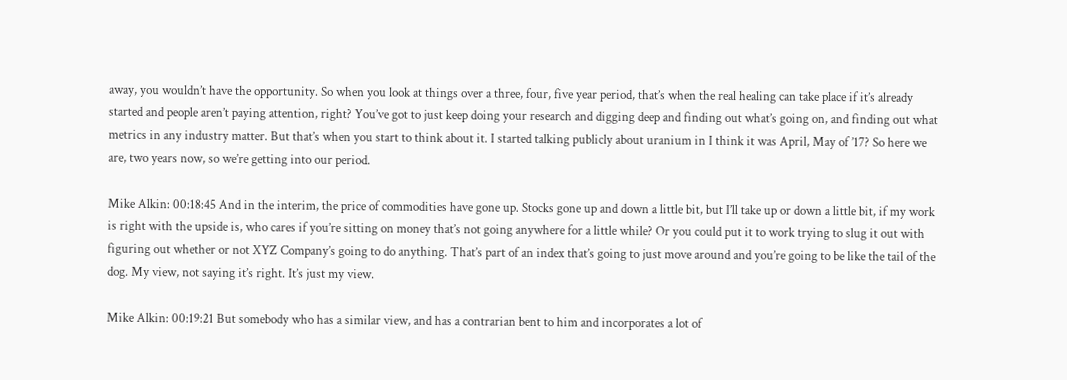away, you wouldn’t have the opportunity. So when you look at things over a three, four, five year period, that’s when the real healing can take place if it’s already started and people aren’t paying attention, right? You’ve got to just keep doing your research and digging deep and finding out what’s going on, and finding out what metrics in any industry matter. But that’s when you start to think about it. I started talking publicly about uranium in I think it was April, May of ’17? So here we are, two years now, so we’re getting into our period.

Mike Alkin: 00:18:45 And in the interim, the price of commodities have gone up. Stocks gone up and down a little bit, but I’ll take up or down a little bit, if my work is right with the upside is, who cares if you’re sitting on money that’s not going anywhere for a little while? Or you could put it to work trying to slug it out with figuring out whether or not XYZ Company’s going to do anything. That’s part of an index that’s going to just move around and you’re going to be like the tail of the dog. My view, not saying it’s right. It’s just my view.

Mike Alkin: 00:19:21 But somebody who has a similar view, and has a contrarian bent to him and incorporates a lot of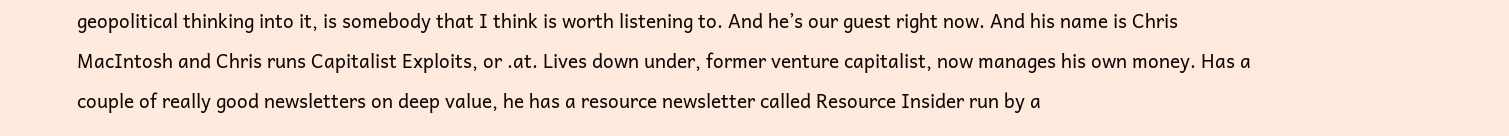geopolitical thinking into it, is somebody that I think is worth listening to. And he’s our guest right now. And his name is Chris MacIntosh and Chris runs Capitalist Exploits, or .at. Lives down under, former venture capitalist, now manages his own money. Has a couple of really good newsletters on deep value, he has a resource newsletter called Resource Insider run by a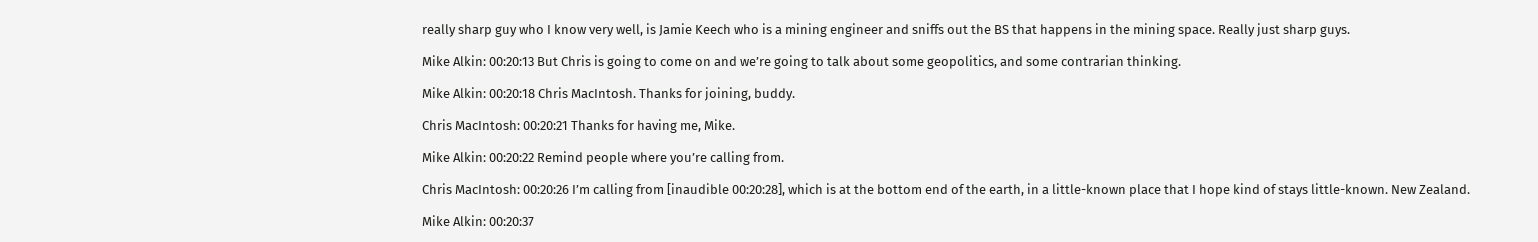really sharp guy who I know very well, is Jamie Keech who is a mining engineer and sniffs out the BS that happens in the mining space. Really just sharp guys.

Mike Alkin: 00:20:13 But Chris is going to come on and we’re going to talk about some geopolitics, and some contrarian thinking.

Mike Alkin: 00:20:18 Chris MacIntosh. Thanks for joining, buddy.

Chris MacIntosh: 00:20:21 Thanks for having me, Mike.

Mike Alkin: 00:20:22 Remind people where you’re calling from.

Chris MacIntosh: 00:20:26 I’m calling from [inaudible 00:20:28], which is at the bottom end of the earth, in a little-known place that I hope kind of stays little-known. New Zealand.

Mike Alkin: 00:20:37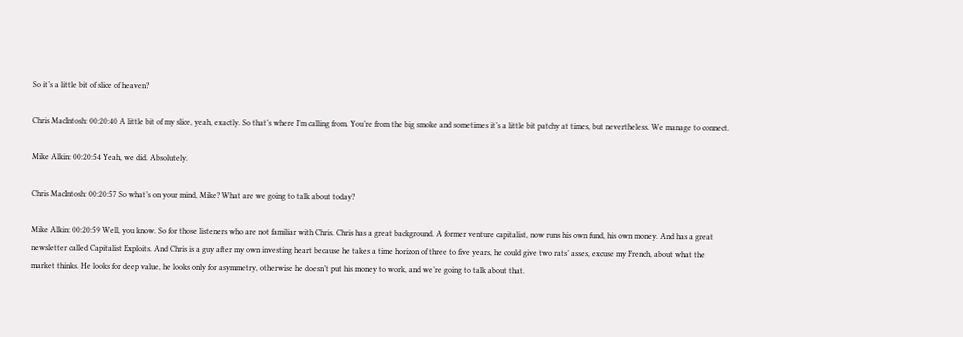So it’s a little bit of slice of heaven?

Chris MacIntosh: 00:20:40 A little bit of my slice, yeah, exactly. So that’s where I’m calling from. You’re from the big smoke and sometimes it’s a little bit patchy at times, but nevertheless. We manage to connect.

Mike Alkin: 00:20:54 Yeah, we did. Absolutely.

Chris MacIntosh: 00:20:57 So what’s on your mind, Mike? What are we going to talk about today?

Mike Alkin: 00:20:59 Well, you know. So for those listeners who are not familiar with Chris. Chris has a great background. A former venture capitalist, now runs his own fund, his own money. And has a great newsletter called Capitalist Exploits. And Chris is a guy after my own investing heart because he takes a time horizon of three to five years, he could give two rats’ asses, excuse my French, about what the market thinks. He looks for deep value, he looks only for asymmetry, otherwise he doesn’t put his money to work, and we’re going to talk about that.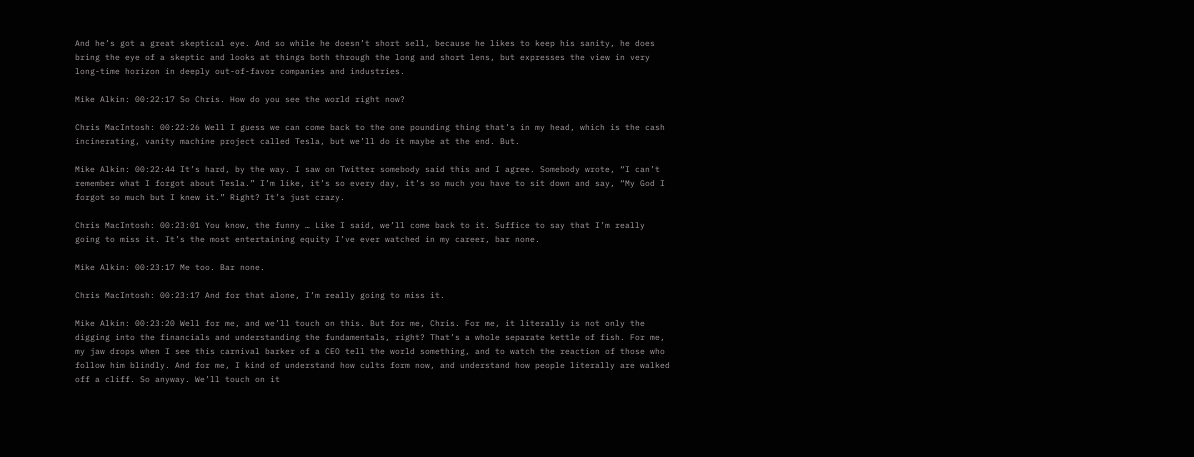And he’s got a great skeptical eye. And so while he doesn’t short sell, because he likes to keep his sanity, he does bring the eye of a skeptic and looks at things both through the long and short lens, but expresses the view in very long-time horizon in deeply out-of-favor companies and industries.

Mike Alkin: 00:22:17 So Chris. How do you see the world right now?

Chris MacIntosh: 00:22:26 Well I guess we can come back to the one pounding thing that’s in my head, which is the cash incinerating, vanity machine project called Tesla, but we’ll do it maybe at the end. But.

Mike Alkin: 00:22:44 It’s hard, by the way. I saw on Twitter somebody said this and I agree. Somebody wrote, “I can’t remember what I forgot about Tesla.” I’m like, it’s so every day, it’s so much you have to sit down and say, “My God I forgot so much but I knew it.” Right? It’s just crazy.

Chris MacIntosh: 00:23:01 You know, the funny … Like I said, we’ll come back to it. Suffice to say that I’m really going to miss it. It’s the most entertaining equity I’ve ever watched in my career, bar none.

Mike Alkin: 00:23:17 Me too. Bar none.

Chris MacIntosh: 00:23:17 And for that alone, I’m really going to miss it.

Mike Alkin: 00:23:20 Well for me, and we’ll touch on this. But for me, Chris. For me, it literally is not only the digging into the financials and understanding the fundamentals, right? That’s a whole separate kettle of fish. For me, my jaw drops when I see this carnival barker of a CEO tell the world something, and to watch the reaction of those who follow him blindly. And for me, I kind of understand how cults form now, and understand how people literally are walked off a cliff. So anyway. We’ll touch on it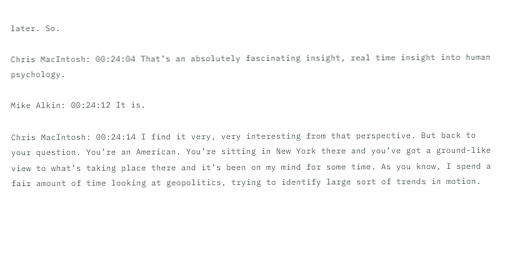later. So.

Chris MacIntosh: 00:24:04 That’s an absolutely fascinating insight, real time insight into human psychology.

Mike Alkin: 00:24:12 It is.

Chris MacIntosh: 00:24:14 I find it very, very interesting from that perspective. But back to your question. You’re an American. You’re sitting in New York there and you’ve got a ground-like view to what’s taking place there and it’s been on my mind for some time. As you know, I spend a fair amount of time looking at geopolitics, trying to identify large sort of trends in motion.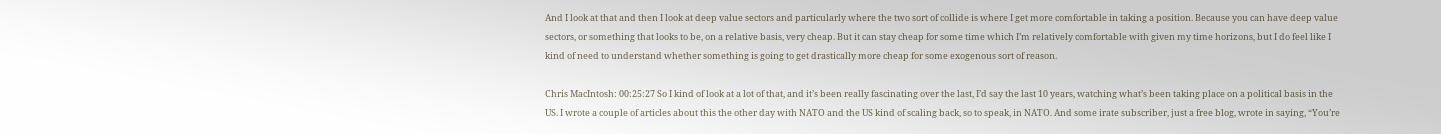And I look at that and then I look at deep value sectors and particularly where the two sort of collide is where I get more comfortable in taking a position. Because you can have deep value sectors, or something that looks to be, on a relative basis, very cheap. But it can stay cheap for some time which I’m relatively comfortable with given my time horizons, but I do feel like I kind of need to understand whether something is going to get drastically more cheap for some exogenous sort of reason.

Chris MacIntosh: 00:25:27 So I kind of look at a lot of that, and it’s been really fascinating over the last, I’d say the last 10 years, watching what’s been taking place on a political basis in the US. I wrote a couple of articles about this the other day with NATO and the US kind of scaling back, so to speak, in NATO. And some irate subscriber, just a free blog, wrote in saying, “You’re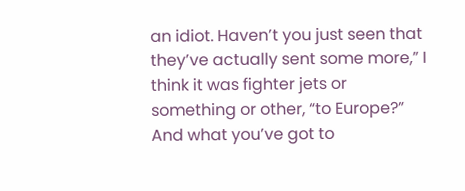an idiot. Haven’t you just seen that they’ve actually sent some more,” I think it was fighter jets or something or other, “to Europe?” And what you’ve got to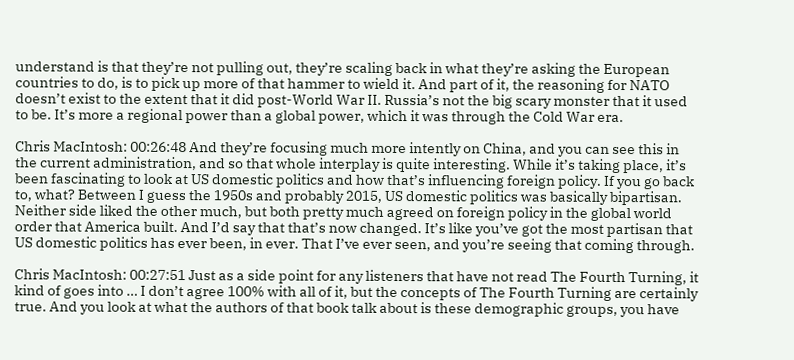understand is that they’re not pulling out, they’re scaling back in what they’re asking the European countries to do, is to pick up more of that hammer to wield it. And part of it, the reasoning for NATO doesn’t exist to the extent that it did post-World War II. Russia’s not the big scary monster that it used to be. It’s more a regional power than a global power, which it was through the Cold War era.

Chris MacIntosh: 00:26:48 And they’re focusing much more intently on China, and you can see this in the current administration, and so that whole interplay is quite interesting. While it’s taking place, it’s been fascinating to look at US domestic politics and how that’s influencing foreign policy. If you go back to, what? Between I guess the 1950s and probably 2015, US domestic politics was basically bipartisan. Neither side liked the other much, but both pretty much agreed on foreign policy in the global world order that America built. And I’d say that that’s now changed. It’s like you’ve got the most partisan that US domestic politics has ever been, in ever. That I’ve ever seen, and you’re seeing that coming through.

Chris MacIntosh: 00:27:51 Just as a side point for any listeners that have not read The Fourth Turning, it kind of goes into … I don’t agree 100% with all of it, but the concepts of The Fourth Turning are certainly true. And you look at what the authors of that book talk about is these demographic groups, you have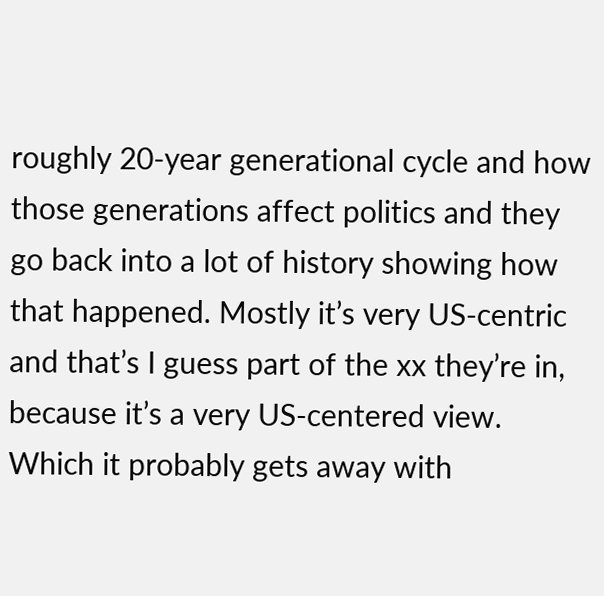roughly 20-year generational cycle and how those generations affect politics and they go back into a lot of history showing how that happened. Mostly it’s very US-centric and that’s I guess part of the xx they’re in, because it’s a very US-centered view. Which it probably gets away with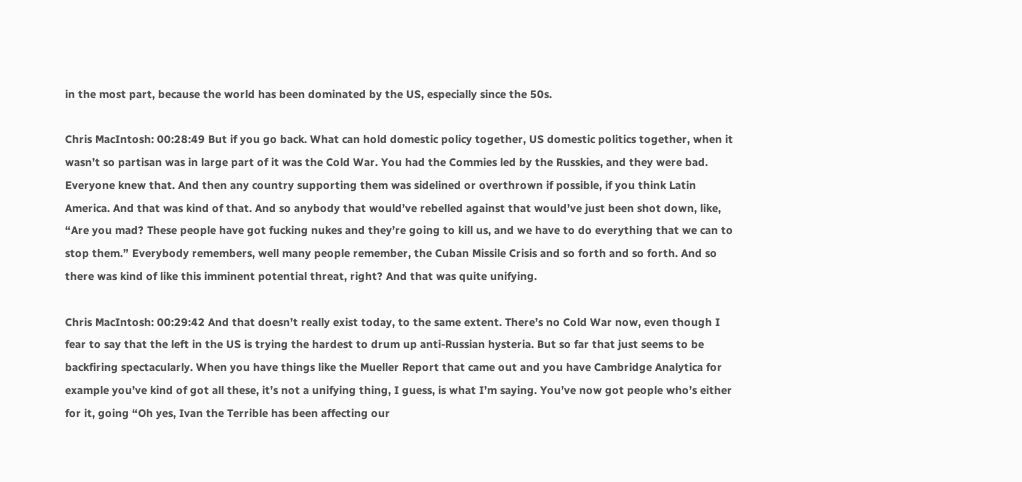in the most part, because the world has been dominated by the US, especially since the 50s.

Chris MacIntosh: 00:28:49 But if you go back. What can hold domestic policy together, US domestic politics together, when it wasn’t so partisan was in large part of it was the Cold War. You had the Commies led by the Russkies, and they were bad. Everyone knew that. And then any country supporting them was sidelined or overthrown if possible, if you think Latin America. And that was kind of that. And so anybody that would’ve rebelled against that would’ve just been shot down, like, “Are you mad? These people have got fucking nukes and they’re going to kill us, and we have to do everything that we can to stop them.” Everybody remembers, well many people remember, the Cuban Missile Crisis and so forth and so forth. And so there was kind of like this imminent potential threat, right? And that was quite unifying.

Chris MacIntosh: 00:29:42 And that doesn’t really exist today, to the same extent. There’s no Cold War now, even though I fear to say that the left in the US is trying the hardest to drum up anti-Russian hysteria. But so far that just seems to be backfiring spectacularly. When you have things like the Mueller Report that came out and you have Cambridge Analytica for example you’ve kind of got all these, it’s not a unifying thing, I guess, is what I’m saying. You’ve now got people who’s either for it, going “Oh yes, Ivan the Terrible has been affecting our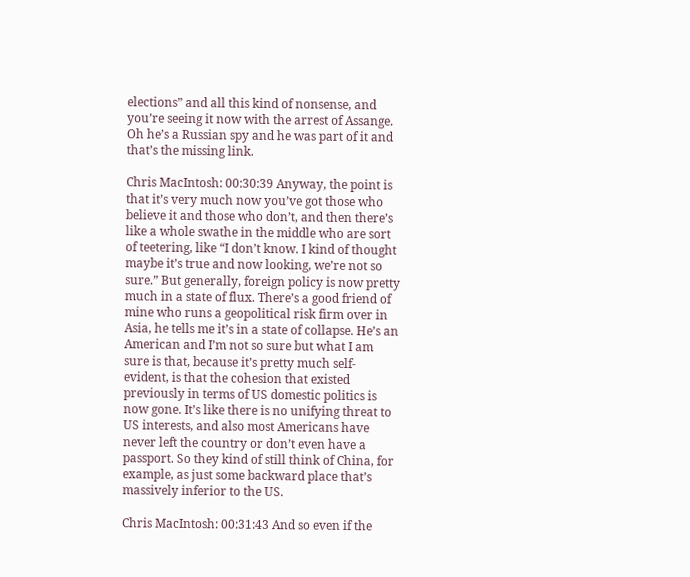elections” and all this kind of nonsense, and you’re seeing it now with the arrest of Assange. Oh he’s a Russian spy and he was part of it and that’s the missing link.

Chris MacIntosh: 00:30:39 Anyway, the point is that it’s very much now you’ve got those who believe it and those who don’t, and then there’s like a whole swathe in the middle who are sort of teetering, like “I don’t know. I kind of thought maybe it’s true and now looking, we’re not so sure.” But generally, foreign policy is now pretty much in a state of flux. There’s a good friend of mine who runs a geopolitical risk firm over in Asia, he tells me it’s in a state of collapse. He’s an American and I’m not so sure but what I am sure is that, because it’s pretty much self-evident, is that the cohesion that existed previously in terms of US domestic politics is now gone. It’s like there is no unifying threat to US interests, and also most Americans have never left the country or don’t even have a passport. So they kind of still think of China, for example, as just some backward place that’s massively inferior to the US.

Chris MacIntosh: 00:31:43 And so even if the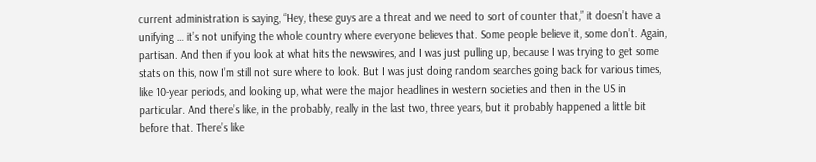current administration is saying, “Hey, these guys are a threat and we need to sort of counter that,” it doesn’t have a unifying … it’s not unifying the whole country where everyone believes that. Some people believe it, some don’t. Again, partisan. And then if you look at what hits the newswires, and I was just pulling up, because I was trying to get some stats on this, now I’m still not sure where to look. But I was just doing random searches going back for various times, like 10-year periods, and looking up, what were the major headlines in western societies and then in the US in particular. And there’s like, in the probably, really in the last two, three years, but it probably happened a little bit before that. There’s like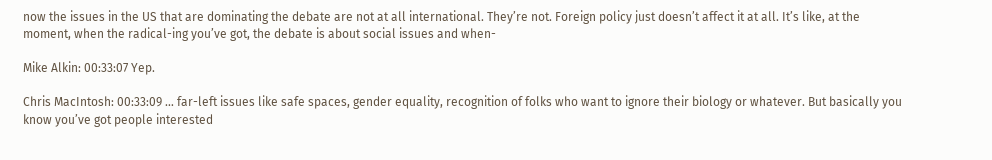now the issues in the US that are dominating the debate are not at all international. They’re not. Foreign policy just doesn’t affect it at all. It’s like, at the moment, when the radical-ing you’ve got, the debate is about social issues and when-

Mike Alkin: 00:33:07 Yep.

Chris MacIntosh: 00:33:09 … far-left issues like safe spaces, gender equality, recognition of folks who want to ignore their biology or whatever. But basically you know you’ve got people interested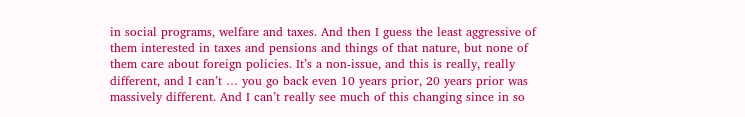in social programs, welfare and taxes. And then I guess the least aggressive of them interested in taxes and pensions and things of that nature, but none of them care about foreign policies. It’s a non-issue, and this is really, really different, and I can’t … you go back even 10 years prior, 20 years prior was massively different. And I can’t really see much of this changing since in so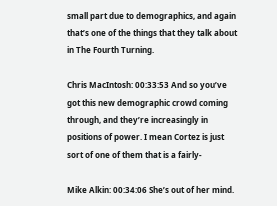small part due to demographics, and again that’s one of the things that they talk about in The Fourth Turning.

Chris MacIntosh: 00:33:53 And so you’ve got this new demographic crowd coming through, and they’re increasingly in positions of power. I mean Cortez is just sort of one of them that is a fairly-

Mike Alkin: 00:34:06 She’s out of her mind.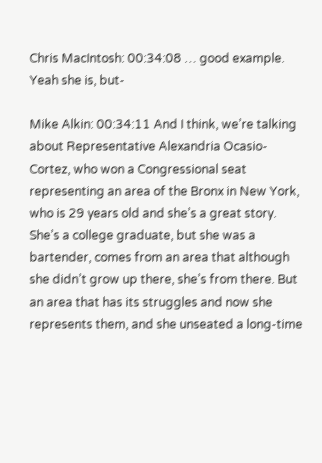Chris MacIntosh: 00:34:08 … good example. Yeah she is, but-

Mike Alkin: 00:34:11 And I think, we’re talking about Representative Alexandria Ocasio-Cortez, who won a Congressional seat representing an area of the Bronx in New York, who is 29 years old and she’s a great story. She’s a college graduate, but she was a bartender, comes from an area that although she didn’t grow up there, she’s from there. But an area that has its struggles and now she represents them, and she unseated a long-time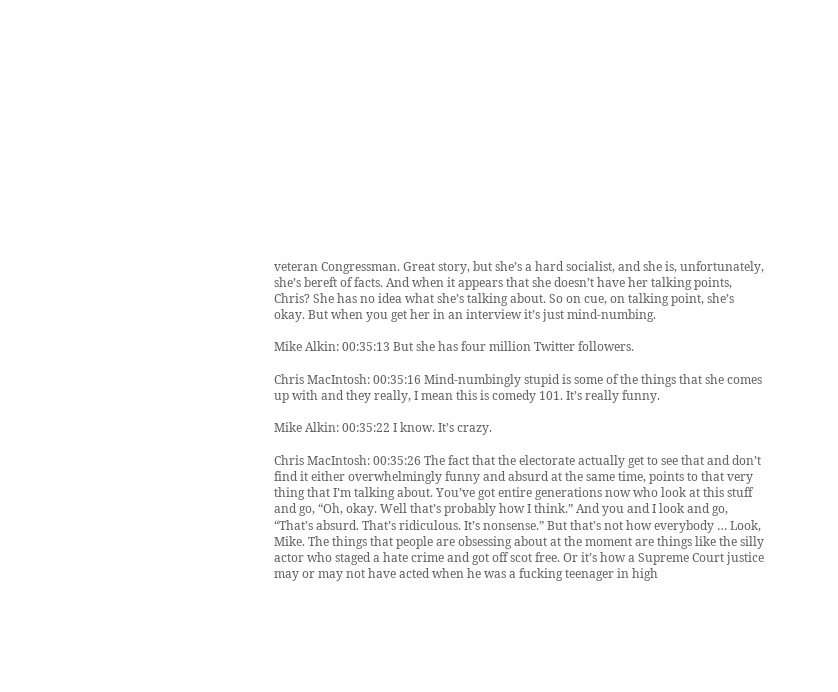veteran Congressman. Great story, but she’s a hard socialist, and she is, unfortunately, she’s bereft of facts. And when it appears that she doesn’t have her talking points, Chris? She has no idea what she’s talking about. So on cue, on talking point, she’s okay. But when you get her in an interview it’s just mind-numbing.

Mike Alkin: 00:35:13 But she has four million Twitter followers.

Chris MacIntosh: 00:35:16 Mind-numbingly stupid is some of the things that she comes up with and they really, I mean this is comedy 101. It’s really funny.

Mike Alkin: 00:35:22 I know. It’s crazy.

Chris MacIntosh: 00:35:26 The fact that the electorate actually get to see that and don’t find it either overwhelmingly funny and absurd at the same time, points to that very thing that I’m talking about. You’ve got entire generations now who look at this stuff and go, “Oh, okay. Well that’s probably how I think.” And you and I look and go, “That’s absurd. That’s ridiculous. It’s nonsense.” But that’s not how everybody … Look, Mike. The things that people are obsessing about at the moment are things like the silly actor who staged a hate crime and got off scot free. Or it’s how a Supreme Court justice may or may not have acted when he was a fucking teenager in high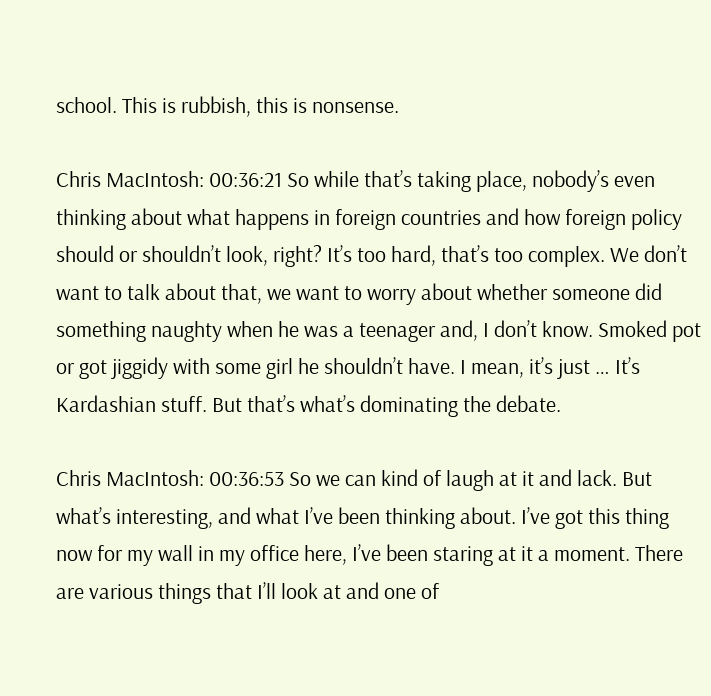school. This is rubbish, this is nonsense.

Chris MacIntosh: 00:36:21 So while that’s taking place, nobody’s even thinking about what happens in foreign countries and how foreign policy should or shouldn’t look, right? It’s too hard, that’s too complex. We don’t want to talk about that, we want to worry about whether someone did something naughty when he was a teenager and, I don’t know. Smoked pot or got jiggidy with some girl he shouldn’t have. I mean, it’s just … It’s Kardashian stuff. But that’s what’s dominating the debate.

Chris MacIntosh: 00:36:53 So we can kind of laugh at it and lack. But what’s interesting, and what I’ve been thinking about. I’ve got this thing now for my wall in my office here, I’ve been staring at it a moment. There are various things that I’ll look at and one of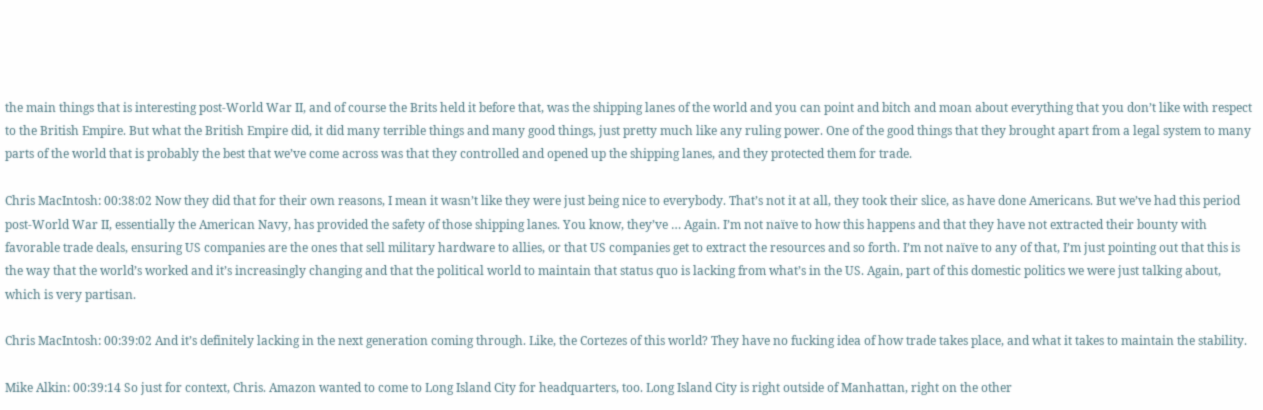the main things that is interesting post-World War II, and of course the Brits held it before that, was the shipping lanes of the world and you can point and bitch and moan about everything that you don’t like with respect to the British Empire. But what the British Empire did, it did many terrible things and many good things, just pretty much like any ruling power. One of the good things that they brought apart from a legal system to many parts of the world that is probably the best that we’ve come across was that they controlled and opened up the shipping lanes, and they protected them for trade.

Chris MacIntosh: 00:38:02 Now they did that for their own reasons, I mean it wasn’t like they were just being nice to everybody. That’s not it at all, they took their slice, as have done Americans. But we’ve had this period post-World War II, essentially the American Navy, has provided the safety of those shipping lanes. You know, they’ve … Again. I’m not naïve to how this happens and that they have not extracted their bounty with favorable trade deals, ensuring US companies are the ones that sell military hardware to allies, or that US companies get to extract the resources and so forth. I’m not naïve to any of that, I’m just pointing out that this is the way that the world’s worked and it’s increasingly changing and that the political world to maintain that status quo is lacking from what’s in the US. Again, part of this domestic politics we were just talking about, which is very partisan.

Chris MacIntosh: 00:39:02 And it’s definitely lacking in the next generation coming through. Like, the Cortezes of this world? They have no fucking idea of how trade takes place, and what it takes to maintain the stability.

Mike Alkin: 00:39:14 So just for context, Chris. Amazon wanted to come to Long Island City for headquarters, too. Long Island City is right outside of Manhattan, right on the other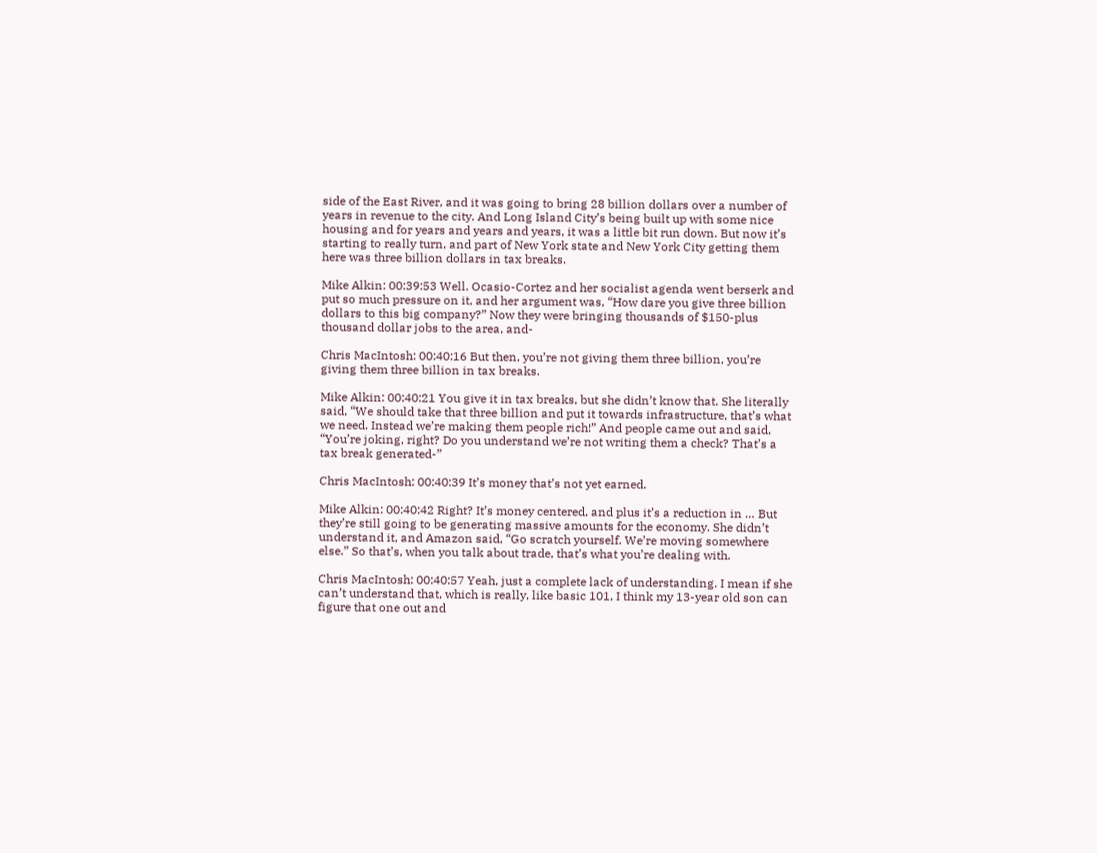side of the East River, and it was going to bring 28 billion dollars over a number of years in revenue to the city. And Long Island City’s being built up with some nice housing and for years and years and years, it was a little bit run down. But now it’s starting to really turn, and part of New York state and New York City getting them here was three billion dollars in tax breaks.

Mike Alkin: 00:39:53 Well. Ocasio-Cortez and her socialist agenda went berserk and put so much pressure on it, and her argument was, “How dare you give three billion dollars to this big company?” Now they were bringing thousands of $150-plus thousand dollar jobs to the area, and-

Chris MacIntosh: 00:40:16 But then, you’re not giving them three billion, you’re giving them three billion in tax breaks.

Mike Alkin: 00:40:21 You give it in tax breaks, but she didn’t know that. She literally said, “We should take that three billion and put it towards infrastructure, that’s what we need. Instead we’re making them people rich!” And people came out and said, “You’re joking, right? Do you understand we’re not writing them a check? That’s a tax break generated-”

Chris MacIntosh: 00:40:39 It’s money that’s not yet earned.

Mike Alkin: 00:40:42 Right? It’s money centered, and plus it’s a reduction in … But they’re still going to be generating massive amounts for the economy. She didn’t understand it, and Amazon said, “Go scratch yourself. We’re moving somewhere else.” So that’s, when you talk about trade, that’s what you’re dealing with.

Chris MacIntosh: 00:40:57 Yeah, just a complete lack of understanding. I mean if she can’t understand that, which is really, like basic 101, I think my 13-year old son can figure that one out and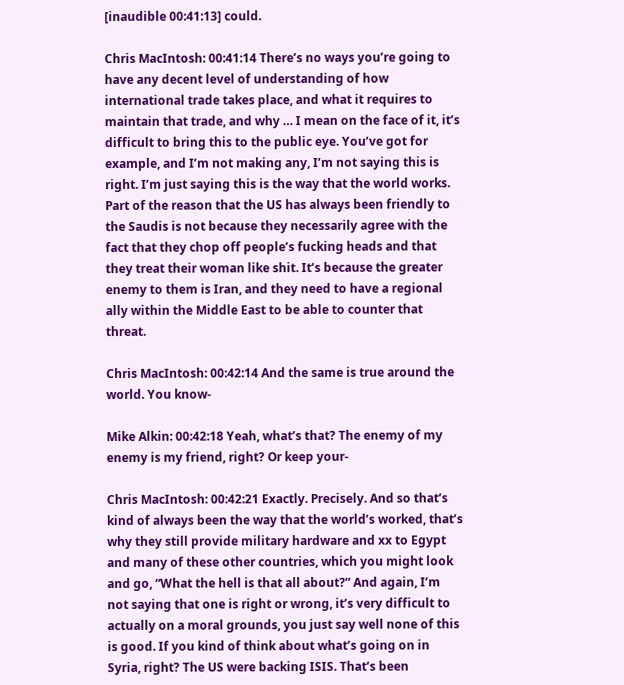[inaudible 00:41:13] could.

Chris MacIntosh: 00:41:14 There’s no ways you’re going to have any decent level of understanding of how international trade takes place, and what it requires to maintain that trade, and why … I mean on the face of it, it’s difficult to bring this to the public eye. You’ve got for example, and I’m not making any, I’m not saying this is right. I’m just saying this is the way that the world works. Part of the reason that the US has always been friendly to the Saudis is not because they necessarily agree with the fact that they chop off people’s fucking heads and that they treat their woman like shit. It’s because the greater enemy to them is Iran, and they need to have a regional ally within the Middle East to be able to counter that threat.

Chris MacIntosh: 00:42:14 And the same is true around the world. You know-

Mike Alkin: 00:42:18 Yeah, what’s that? The enemy of my enemy is my friend, right? Or keep your-

Chris MacIntosh: 00:42:21 Exactly. Precisely. And so that’s kind of always been the way that the world’s worked, that’s why they still provide military hardware and xx to Egypt and many of these other countries, which you might look and go, “What the hell is that all about?” And again, I’m not saying that one is right or wrong, it’s very difficult to actually on a moral grounds, you just say well none of this is good. If you kind of think about what’s going on in Syria, right? The US were backing ISIS. That’s been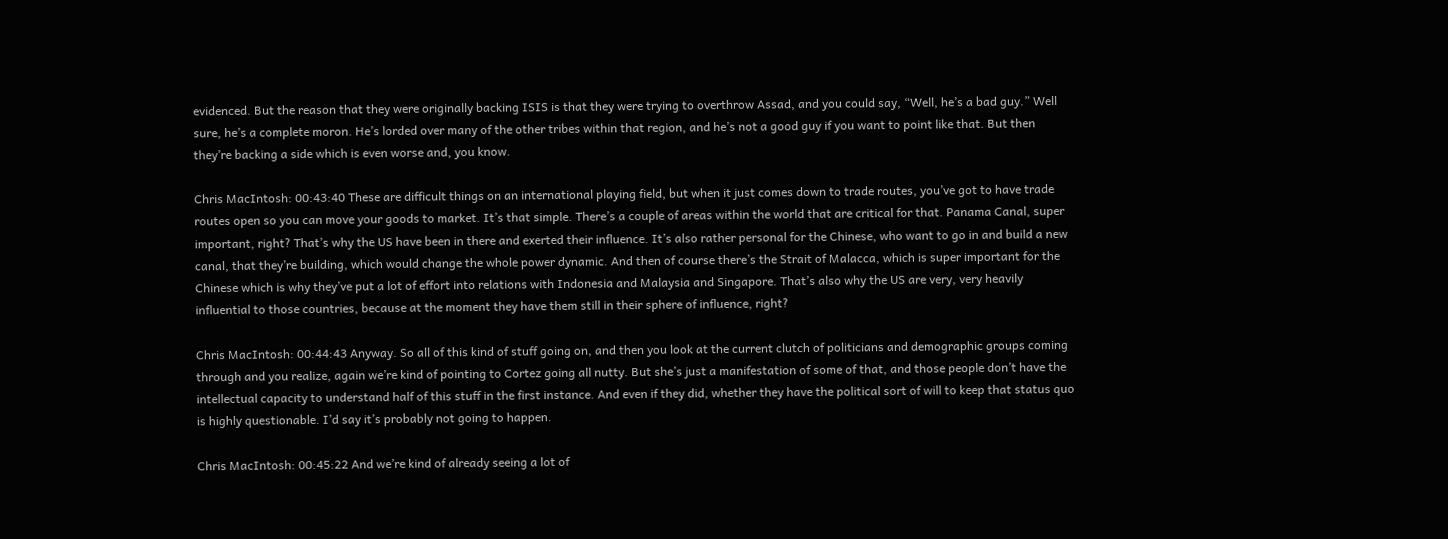evidenced. But the reason that they were originally backing ISIS is that they were trying to overthrow Assad, and you could say, “Well, he’s a bad guy.” Well sure, he’s a complete moron. He’s lorded over many of the other tribes within that region, and he’s not a good guy if you want to point like that. But then they’re backing a side which is even worse and, you know.

Chris MacIntosh: 00:43:40 These are difficult things on an international playing field, but when it just comes down to trade routes, you’ve got to have trade routes open so you can move your goods to market. It’s that simple. There’s a couple of areas within the world that are critical for that. Panama Canal, super important, right? That’s why the US have been in there and exerted their influence. It’s also rather personal for the Chinese, who want to go in and build a new canal, that they’re building, which would change the whole power dynamic. And then of course there’s the Strait of Malacca, which is super important for the Chinese which is why they’ve put a lot of effort into relations with Indonesia and Malaysia and Singapore. That’s also why the US are very, very heavily influential to those countries, because at the moment they have them still in their sphere of influence, right?

Chris MacIntosh: 00:44:43 Anyway. So all of this kind of stuff going on, and then you look at the current clutch of politicians and demographic groups coming through and you realize, again we’re kind of pointing to Cortez going all nutty. But she’s just a manifestation of some of that, and those people don’t have the intellectual capacity to understand half of this stuff in the first instance. And even if they did, whether they have the political sort of will to keep that status quo is highly questionable. I’d say it’s probably not going to happen.

Chris MacIntosh: 00:45:22 And we’re kind of already seeing a lot of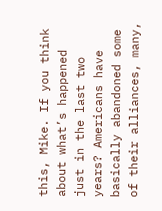this, Mike. If you think about what’s happened just in the last two years? Americans have basically abandoned some of their alliances, many,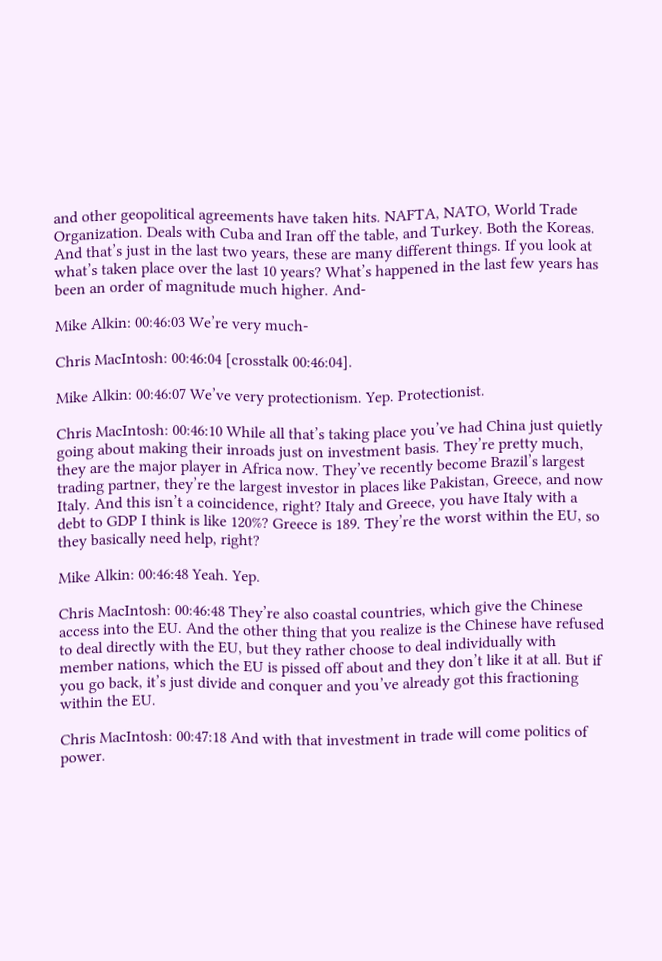and other geopolitical agreements have taken hits. NAFTA, NATO, World Trade Organization. Deals with Cuba and Iran off the table, and Turkey. Both the Koreas. And that’s just in the last two years, these are many different things. If you look at what’s taken place over the last 10 years? What’s happened in the last few years has been an order of magnitude much higher. And-

Mike Alkin: 00:46:03 We’re very much-

Chris MacIntosh: 00:46:04 [crosstalk 00:46:04].

Mike Alkin: 00:46:07 We’ve very protectionism. Yep. Protectionist.

Chris MacIntosh: 00:46:10 While all that’s taking place you’ve had China just quietly going about making their inroads just on investment basis. They’re pretty much, they are the major player in Africa now. They’ve recently become Brazil’s largest trading partner, they’re the largest investor in places like Pakistan, Greece, and now Italy. And this isn’t a coincidence, right? Italy and Greece, you have Italy with a debt to GDP I think is like 120%? Greece is 189. They’re the worst within the EU, so they basically need help, right?

Mike Alkin: 00:46:48 Yeah. Yep.

Chris MacIntosh: 00:46:48 They’re also coastal countries, which give the Chinese access into the EU. And the other thing that you realize is the Chinese have refused to deal directly with the EU, but they rather choose to deal individually with member nations, which the EU is pissed off about and they don’t like it at all. But if you go back, it’s just divide and conquer and you’ve already got this fractioning within the EU.

Chris MacIntosh: 00:47:18 And with that investment in trade will come politics of power.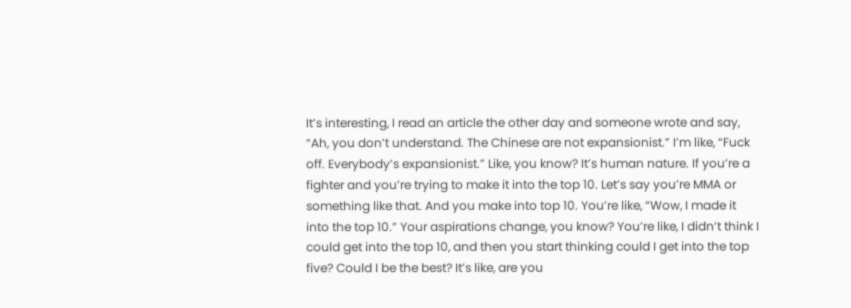It’s interesting, I read an article the other day and someone wrote and say, “Ah, you don’t understand. The Chinese are not expansionist.” I’m like, “Fuck off. Everybody’s expansionist.” Like, you know? It’s human nature. If you’re a fighter and you’re trying to make it into the top 10. Let’s say you’re MMA or something like that. And you make into top 10. You’re like, “Wow, I made it into the top 10.” Your aspirations change, you know? You’re like, I didn’t think I could get into the top 10, and then you start thinking could I get into the top five? Could I be the best? It’s like, are you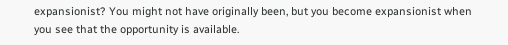expansionist? You might not have originally been, but you become expansionist when you see that the opportunity is available.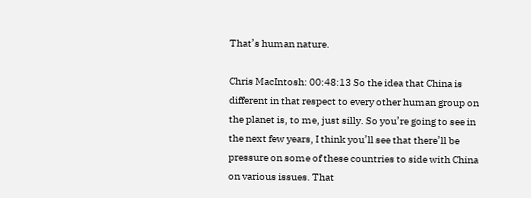That’s human nature.

Chris MacIntosh: 00:48:13 So the idea that China is different in that respect to every other human group on the planet is, to me, just silly. So you’re going to see in the next few years, I think you’ll see that there’ll be pressure on some of these countries to side with China on various issues. That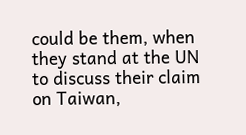could be them, when they stand at the UN to discuss their claim on Taiwan,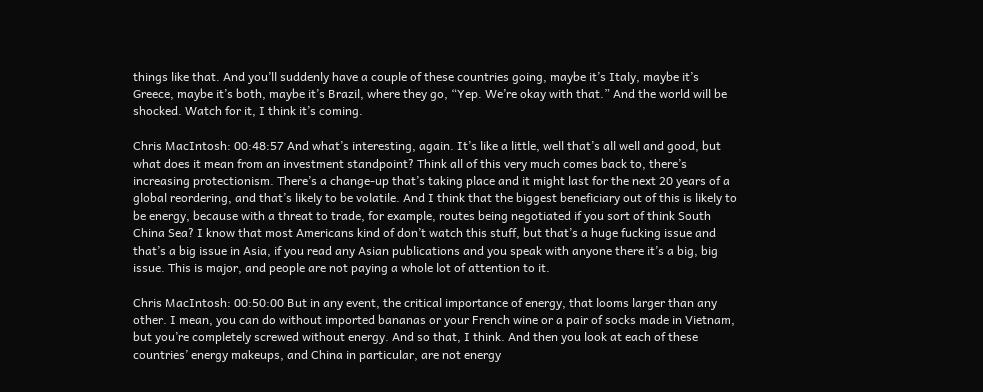things like that. And you’ll suddenly have a couple of these countries going, maybe it’s Italy, maybe it’s Greece, maybe it’s both, maybe it’s Brazil, where they go, “Yep. We’re okay with that.” And the world will be shocked. Watch for it, I think it’s coming.

Chris MacIntosh: 00:48:57 And what’s interesting, again. It’s like a little, well that’s all well and good, but what does it mean from an investment standpoint? Think all of this very much comes back to, there’s increasing protectionism. There’s a change-up that’s taking place and it might last for the next 20 years of a global reordering, and that’s likely to be volatile. And I think that the biggest beneficiary out of this is likely to be energy, because with a threat to trade, for example, routes being negotiated if you sort of think South China Sea? I know that most Americans kind of don’t watch this stuff, but that’s a huge fucking issue and that’s a big issue in Asia, if you read any Asian publications and you speak with anyone there it’s a big, big issue. This is major, and people are not paying a whole lot of attention to it.

Chris MacIntosh: 00:50:00 But in any event, the critical importance of energy, that looms larger than any other. I mean, you can do without imported bananas or your French wine or a pair of socks made in Vietnam, but you’re completely screwed without energy. And so that, I think. And then you look at each of these countries’ energy makeups, and China in particular, are not energy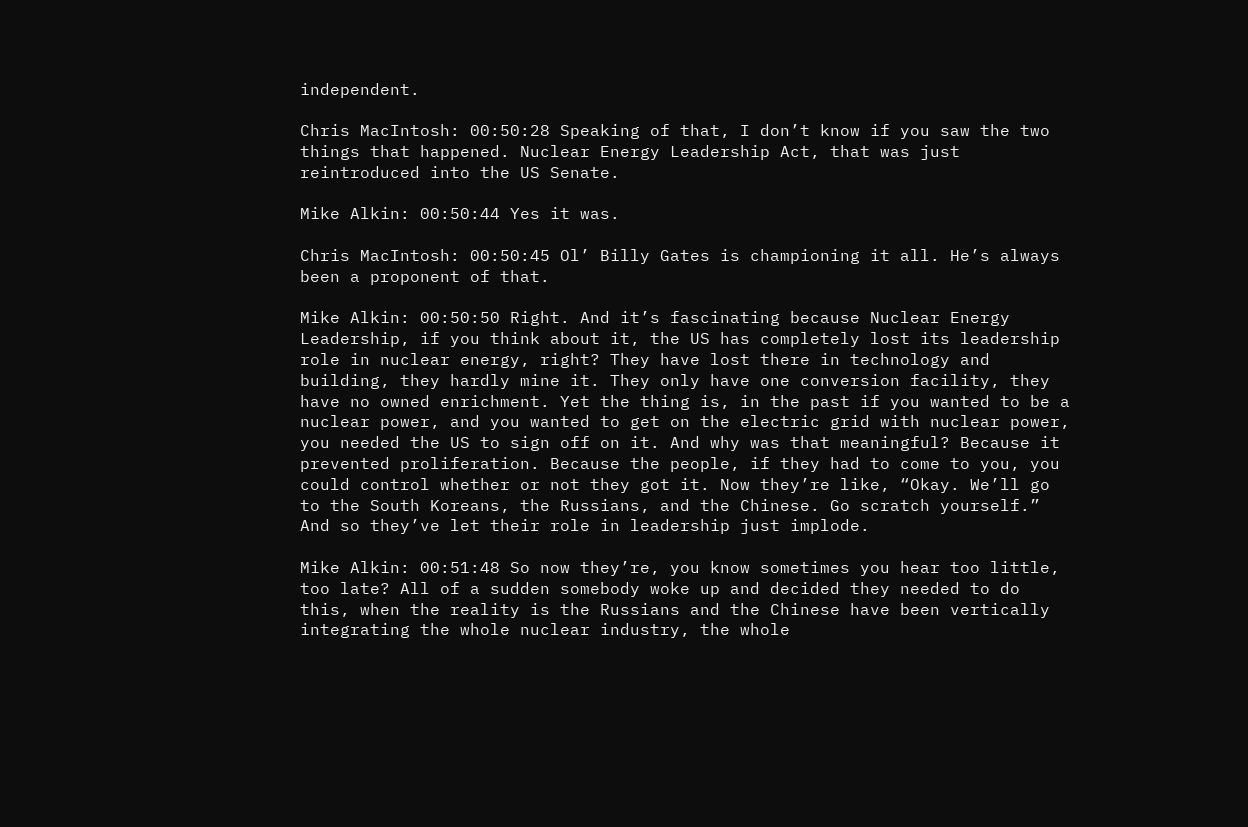independent.

Chris MacIntosh: 00:50:28 Speaking of that, I don’t know if you saw the two things that happened. Nuclear Energy Leadership Act, that was just reintroduced into the US Senate.

Mike Alkin: 00:50:44 Yes it was.

Chris MacIntosh: 00:50:45 Ol’ Billy Gates is championing it all. He’s always been a proponent of that.

Mike Alkin: 00:50:50 Right. And it’s fascinating because Nuclear Energy Leadership, if you think about it, the US has completely lost its leadership role in nuclear energy, right? They have lost there in technology and building, they hardly mine it. They only have one conversion facility, they have no owned enrichment. Yet the thing is, in the past if you wanted to be a nuclear power, and you wanted to get on the electric grid with nuclear power, you needed the US to sign off on it. And why was that meaningful? Because it prevented proliferation. Because the people, if they had to come to you, you could control whether or not they got it. Now they’re like, “Okay. We’ll go to the South Koreans, the Russians, and the Chinese. Go scratch yourself.” And so they’ve let their role in leadership just implode.

Mike Alkin: 00:51:48 So now they’re, you know sometimes you hear too little, too late? All of a sudden somebody woke up and decided they needed to do this, when the reality is the Russians and the Chinese have been vertically integrating the whole nuclear industry, the whole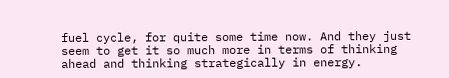fuel cycle, for quite some time now. And they just seem to get it so much more in terms of thinking ahead and thinking strategically in energy.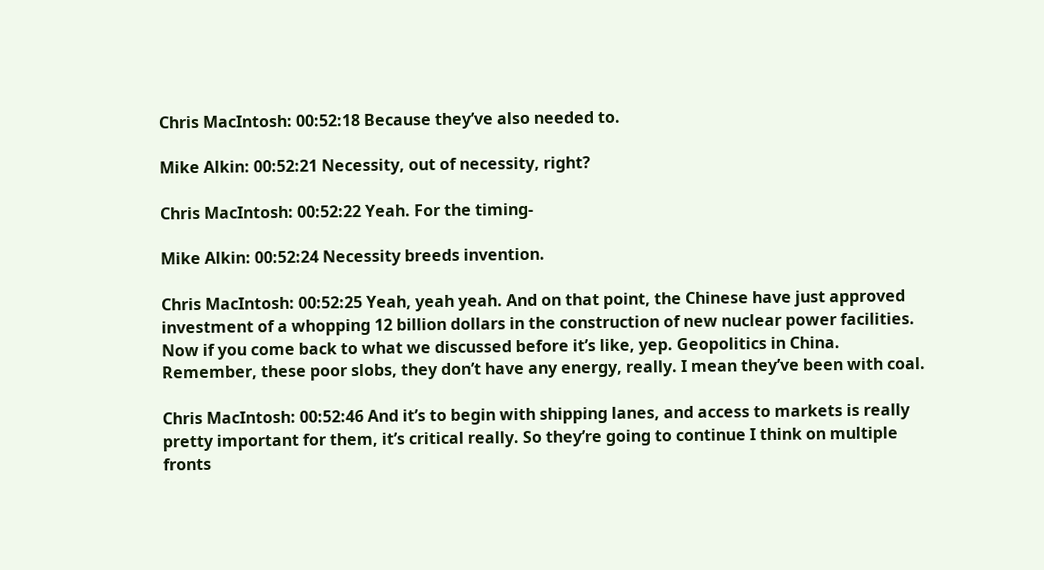Chris MacIntosh: 00:52:18 Because they’ve also needed to.

Mike Alkin: 00:52:21 Necessity, out of necessity, right?

Chris MacIntosh: 00:52:22 Yeah. For the timing-

Mike Alkin: 00:52:24 Necessity breeds invention.

Chris MacIntosh: 00:52:25 Yeah, yeah yeah. And on that point, the Chinese have just approved investment of a whopping 12 billion dollars in the construction of new nuclear power facilities. Now if you come back to what we discussed before it’s like, yep. Geopolitics in China. Remember, these poor slobs, they don’t have any energy, really. I mean they’ve been with coal.

Chris MacIntosh: 00:52:46 And it’s to begin with shipping lanes, and access to markets is really pretty important for them, it’s critical really. So they’re going to continue I think on multiple fronts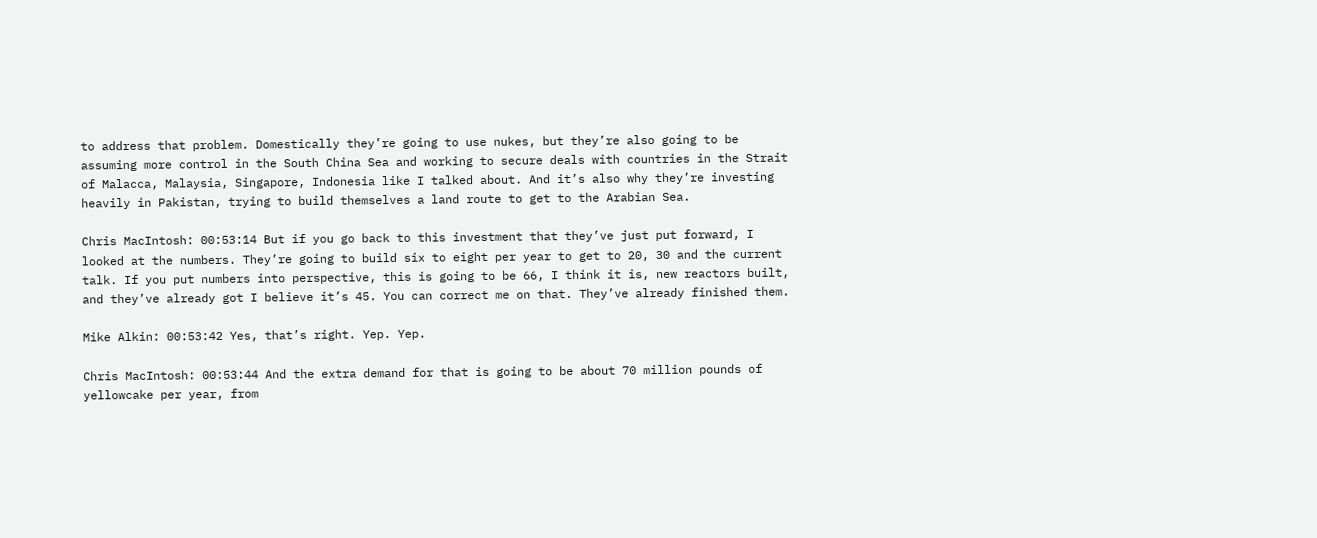to address that problem. Domestically they’re going to use nukes, but they’re also going to be assuming more control in the South China Sea and working to secure deals with countries in the Strait of Malacca, Malaysia, Singapore, Indonesia like I talked about. And it’s also why they’re investing heavily in Pakistan, trying to build themselves a land route to get to the Arabian Sea.

Chris MacIntosh: 00:53:14 But if you go back to this investment that they’ve just put forward, I looked at the numbers. They’re going to build six to eight per year to get to 20, 30 and the current talk. If you put numbers into perspective, this is going to be 66, I think it is, new reactors built, and they’ve already got I believe it’s 45. You can correct me on that. They’ve already finished them.

Mike Alkin: 00:53:42 Yes, that’s right. Yep. Yep.

Chris MacIntosh: 00:53:44 And the extra demand for that is going to be about 70 million pounds of yellowcake per year, from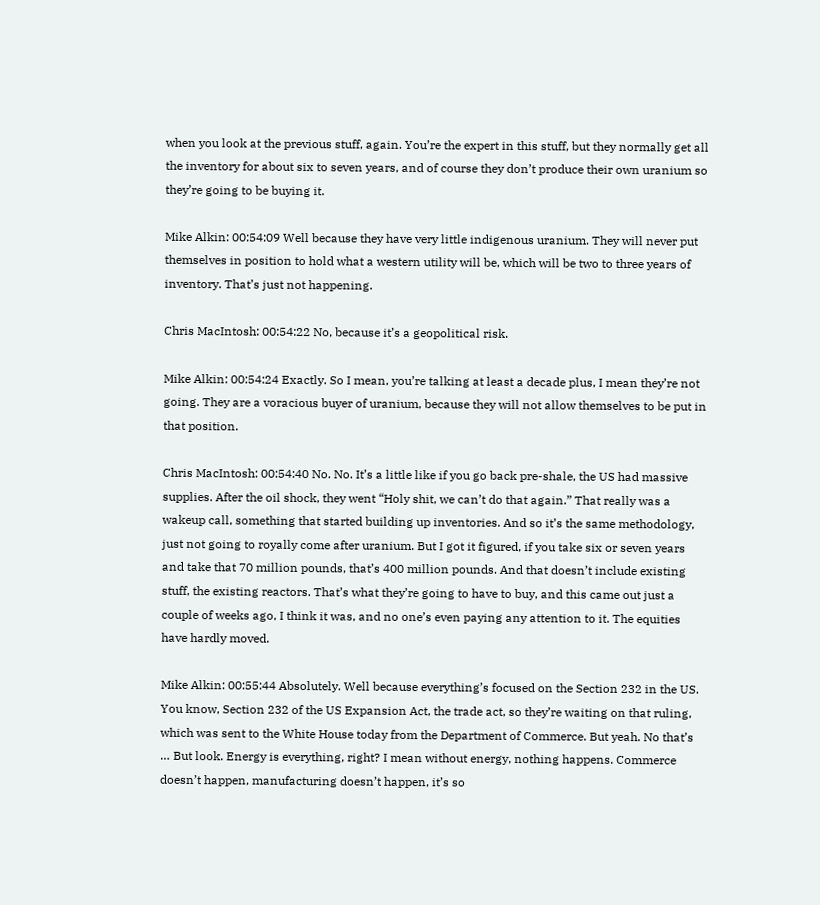when you look at the previous stuff, again. You’re the expert in this stuff, but they normally get all the inventory for about six to seven years, and of course they don’t produce their own uranium so they’re going to be buying it.

Mike Alkin: 00:54:09 Well because they have very little indigenous uranium. They will never put themselves in position to hold what a western utility will be, which will be two to three years of inventory. That’s just not happening.

Chris MacIntosh: 00:54:22 No, because it’s a geopolitical risk.

Mike Alkin: 00:54:24 Exactly. So I mean, you’re talking at least a decade plus, I mean they’re not going. They are a voracious buyer of uranium, because they will not allow themselves to be put in that position.

Chris MacIntosh: 00:54:40 No. No. It’s a little like if you go back pre-shale, the US had massive supplies. After the oil shock, they went “Holy shit, we can’t do that again.” That really was a wakeup call, something that started building up inventories. And so it’s the same methodology, just not going to royally come after uranium. But I got it figured, if you take six or seven years and take that 70 million pounds, that’s 400 million pounds. And that doesn’t include existing stuff, the existing reactors. That’s what they’re going to have to buy, and this came out just a couple of weeks ago, I think it was, and no one’s even paying any attention to it. The equities have hardly moved.

Mike Alkin: 00:55:44 Absolutely. Well because everything’s focused on the Section 232 in the US. You know, Section 232 of the US Expansion Act, the trade act, so they’re waiting on that ruling, which was sent to the White House today from the Department of Commerce. But yeah. No that’s … But look. Energy is everything, right? I mean without energy, nothing happens. Commerce doesn’t happen, manufacturing doesn’t happen, it’s so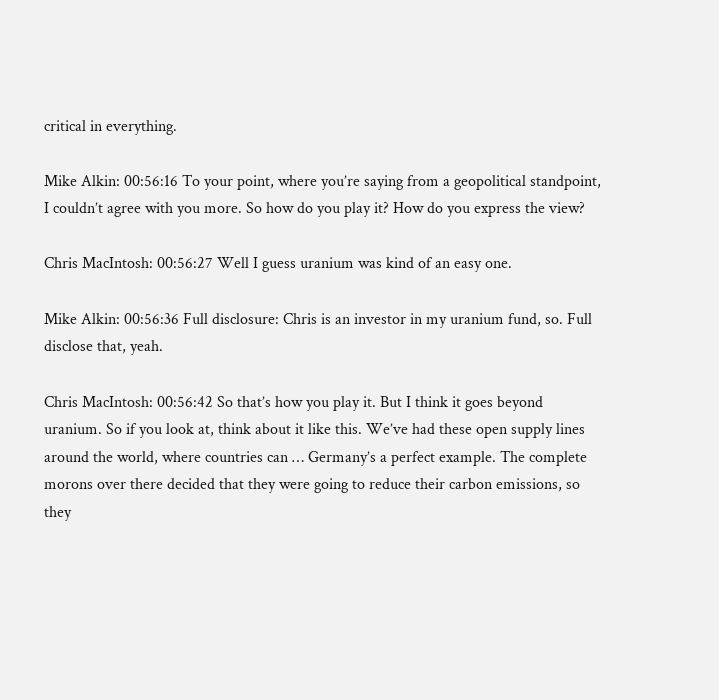critical in everything.

Mike Alkin: 00:56:16 To your point, where you’re saying from a geopolitical standpoint, I couldn’t agree with you more. So how do you play it? How do you express the view?

Chris MacIntosh: 00:56:27 Well I guess uranium was kind of an easy one.

Mike Alkin: 00:56:36 Full disclosure: Chris is an investor in my uranium fund, so. Full disclose that, yeah.

Chris MacIntosh: 00:56:42 So that’s how you play it. But I think it goes beyond uranium. So if you look at, think about it like this. We’ve had these open supply lines around the world, where countries can … Germany’s a perfect example. The complete morons over there decided that they were going to reduce their carbon emissions, so they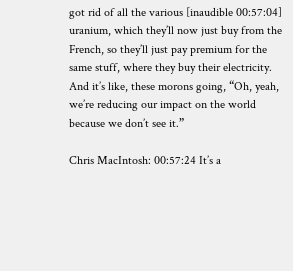got rid of all the various [inaudible 00:57:04] uranium, which they’ll now just buy from the French, so they’ll just pay premium for the same stuff, where they buy their electricity. And it’s like, these morons going, “Oh, yeah, we’re reducing our impact on the world because we don’t see it.”

Chris MacIntosh: 00:57:24 It’s a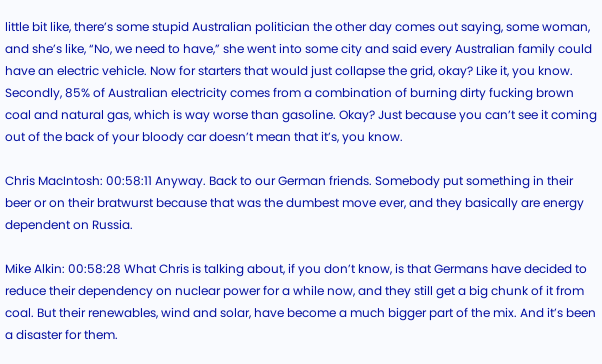little bit like, there’s some stupid Australian politician the other day comes out saying, some woman, and she’s like, “No, we need to have,” she went into some city and said every Australian family could have an electric vehicle. Now for starters that would just collapse the grid, okay? Like it, you know. Secondly, 85% of Australian electricity comes from a combination of burning dirty fucking brown coal and natural gas, which is way worse than gasoline. Okay? Just because you can’t see it coming out of the back of your bloody car doesn’t mean that it’s, you know.

Chris MacIntosh: 00:58:11 Anyway. Back to our German friends. Somebody put something in their beer or on their bratwurst because that was the dumbest move ever, and they basically are energy dependent on Russia.

Mike Alkin: 00:58:28 What Chris is talking about, if you don’t know, is that Germans have decided to reduce their dependency on nuclear power for a while now, and they still get a big chunk of it from coal. But their renewables, wind and solar, have become a much bigger part of the mix. And it’s been a disaster for them.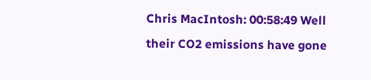Chris MacIntosh: 00:58:49 Well their CO2 emissions have gone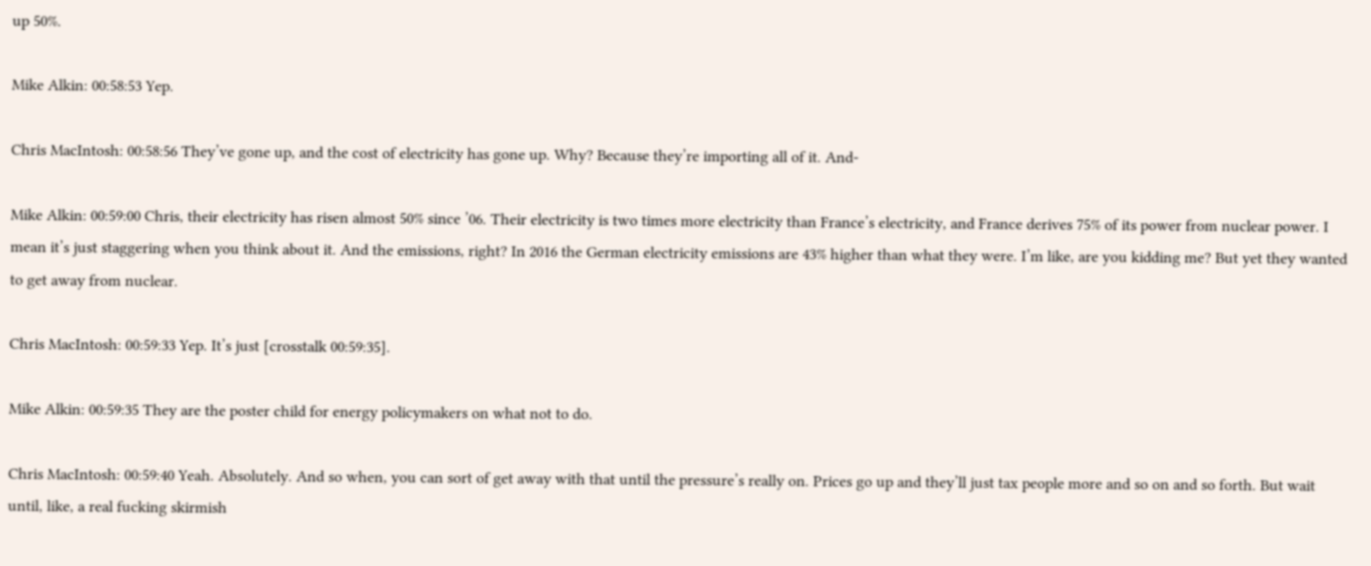up 50%.

Mike Alkin: 00:58:53 Yep.

Chris MacIntosh: 00:58:56 They’ve gone up, and the cost of electricity has gone up. Why? Because they’re importing all of it. And-

Mike Alkin: 00:59:00 Chris, their electricity has risen almost 50% since ’06. Their electricity is two times more electricity than France’s electricity, and France derives 75% of its power from nuclear power. I mean it’s just staggering when you think about it. And the emissions, right? In 2016 the German electricity emissions are 43% higher than what they were. I’m like, are you kidding me? But yet they wanted to get away from nuclear.

Chris MacIntosh: 00:59:33 Yep. It’s just [crosstalk 00:59:35].

Mike Alkin: 00:59:35 They are the poster child for energy policymakers on what not to do.

Chris MacIntosh: 00:59:40 Yeah. Absolutely. And so when, you can sort of get away with that until the pressure’s really on. Prices go up and they’ll just tax people more and so on and so forth. But wait until, like, a real fucking skirmish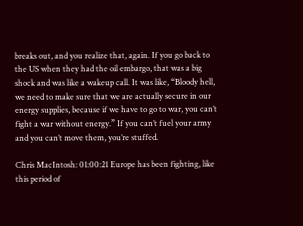breaks out, and you realize that, again. If you go back to the US when they had the oil embargo, that was a big shock and was like a wakeup call. It was like, “Bloody hell, we need to make sure that we are actually secure in our energy supplies, because if we have to go to war, you can’t fight a war without energy.” If you can’t fuel your army and you can’t move them, you’re stuffed.

Chris MacIntosh: 01:00:21 Europe has been fighting, like this period of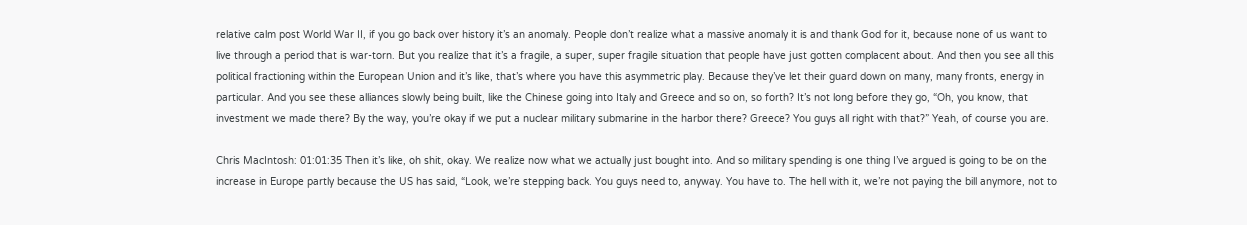relative calm post World War II, if you go back over history it’s an anomaly. People don’t realize what a massive anomaly it is and thank God for it, because none of us want to live through a period that is war-torn. But you realize that it’s a fragile, a super, super fragile situation that people have just gotten complacent about. And then you see all this political fractioning within the European Union and it’s like, that’s where you have this asymmetric play. Because they’ve let their guard down on many, many fronts, energy in particular. And you see these alliances slowly being built, like the Chinese going into Italy and Greece and so on, so forth? It’s not long before they go, “Oh, you know, that investment we made there? By the way, you’re okay if we put a nuclear military submarine in the harbor there? Greece? You guys all right with that?” Yeah, of course you are.

Chris MacIntosh: 01:01:35 Then it’s like, oh shit, okay. We realize now what we actually just bought into. And so military spending is one thing I’ve argued is going to be on the increase in Europe partly because the US has said, “Look, we’re stepping back. You guys need to, anyway. You have to. The hell with it, we’re not paying the bill anymore, not to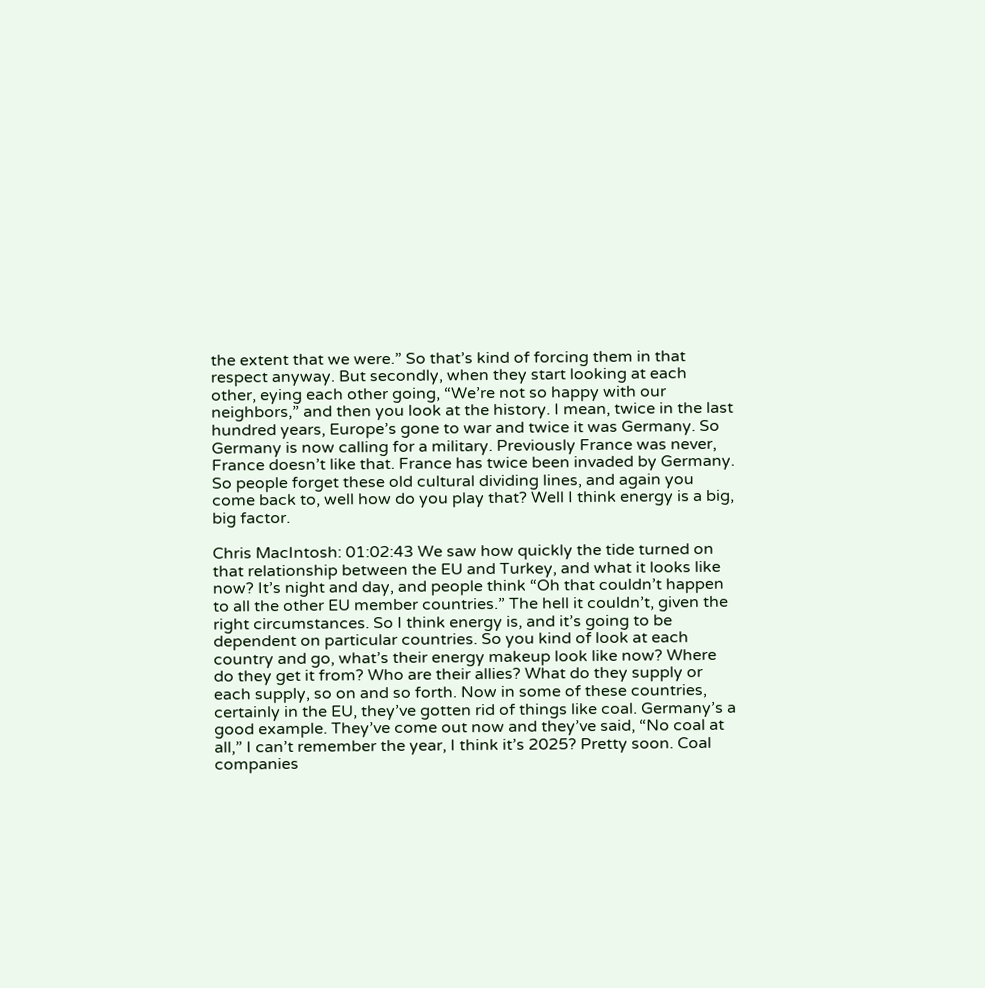the extent that we were.” So that’s kind of forcing them in that respect anyway. But secondly, when they start looking at each other, eying each other going, “We’re not so happy with our neighbors,” and then you look at the history. I mean, twice in the last hundred years, Europe’s gone to war and twice it was Germany. So Germany is now calling for a military. Previously France was never, France doesn’t like that. France has twice been invaded by Germany. So people forget these old cultural dividing lines, and again you come back to, well how do you play that? Well I think energy is a big, big factor.

Chris MacIntosh: 01:02:43 We saw how quickly the tide turned on that relationship between the EU and Turkey, and what it looks like now? It’s night and day, and people think “Oh that couldn’t happen to all the other EU member countries.” The hell it couldn’t, given the right circumstances. So I think energy is, and it’s going to be dependent on particular countries. So you kind of look at each country and go, what’s their energy makeup look like now? Where do they get it from? Who are their allies? What do they supply or each supply, so on and so forth. Now in some of these countries, certainly in the EU, they’ve gotten rid of things like coal. Germany’s a good example. They’ve come out now and they’ve said, “No coal at all,” I can’t remember the year, I think it’s 2025? Pretty soon. Coal companies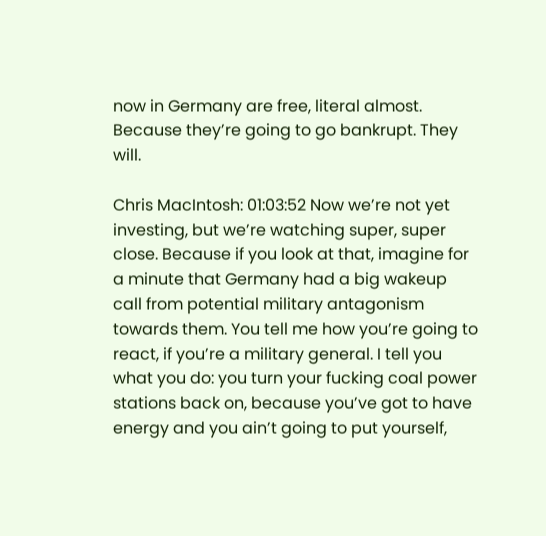now in Germany are free, literal almost. Because they’re going to go bankrupt. They will.

Chris MacIntosh: 01:03:52 Now we’re not yet investing, but we’re watching super, super close. Because if you look at that, imagine for a minute that Germany had a big wakeup call from potential military antagonism towards them. You tell me how you’re going to react, if you’re a military general. I tell you what you do: you turn your fucking coal power stations back on, because you’ve got to have energy and you ain’t going to put yourself,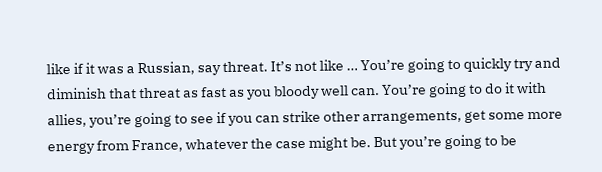like if it was a Russian, say threat. It’s not like … You’re going to quickly try and diminish that threat as fast as you bloody well can. You’re going to do it with allies, you’re going to see if you can strike other arrangements, get some more energy from France, whatever the case might be. But you’re going to be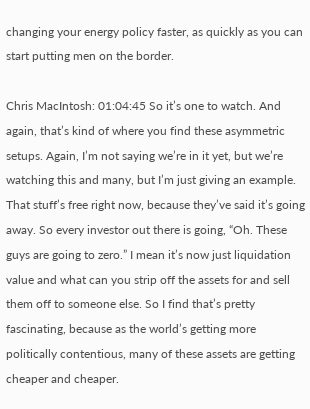changing your energy policy faster, as quickly as you can start putting men on the border.

Chris MacIntosh: 01:04:45 So it’s one to watch. And again, that’s kind of where you find these asymmetric setups. Again, I’m not saying we’re in it yet, but we’re watching this and many, but I’m just giving an example. That stuff’s free right now, because they’ve said it’s going away. So every investor out there is going, “Oh. These guys are going to zero.” I mean it’s now just liquidation value and what can you strip off the assets for and sell them off to someone else. So I find that’s pretty fascinating, because as the world’s getting more politically contentious, many of these assets are getting cheaper and cheaper.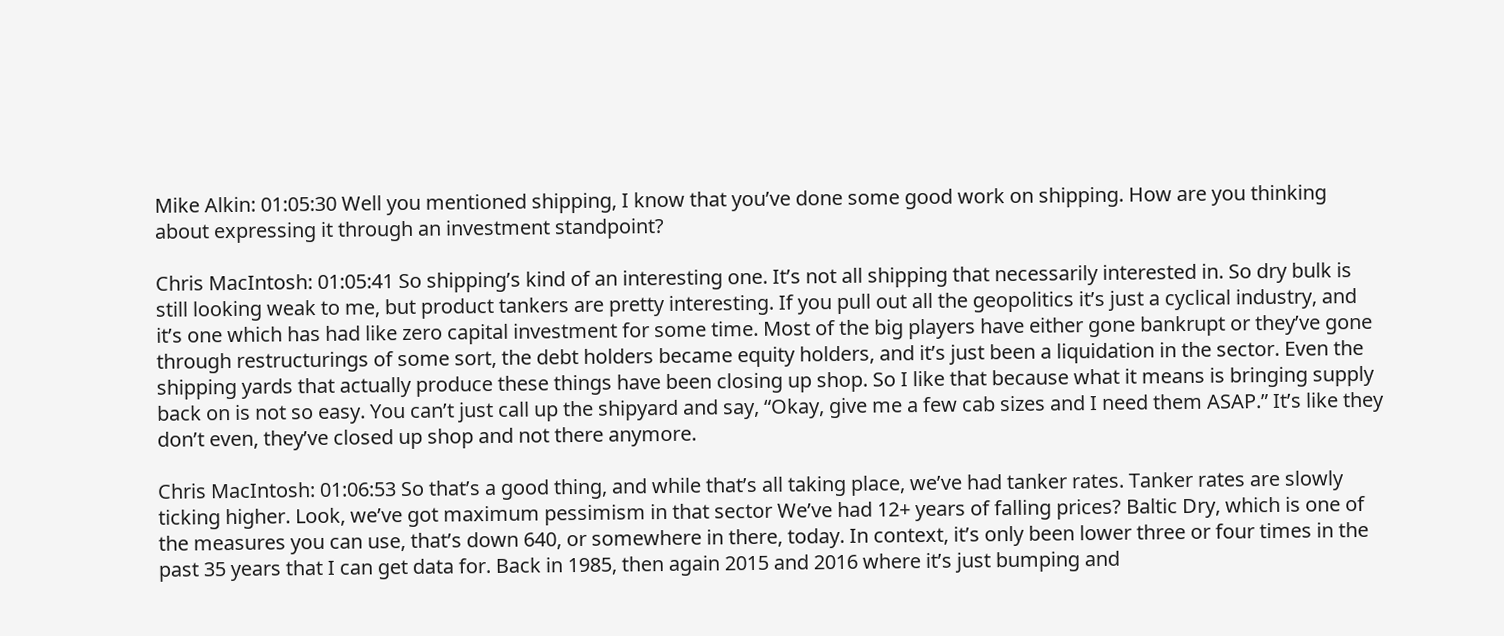Mike Alkin: 01:05:30 Well you mentioned shipping, I know that you’ve done some good work on shipping. How are you thinking about expressing it through an investment standpoint?

Chris MacIntosh: 01:05:41 So shipping’s kind of an interesting one. It’s not all shipping that necessarily interested in. So dry bulk is still looking weak to me, but product tankers are pretty interesting. If you pull out all the geopolitics it’s just a cyclical industry, and it’s one which has had like zero capital investment for some time. Most of the big players have either gone bankrupt or they’ve gone through restructurings of some sort, the debt holders became equity holders, and it’s just been a liquidation in the sector. Even the shipping yards that actually produce these things have been closing up shop. So I like that because what it means is bringing supply back on is not so easy. You can’t just call up the shipyard and say, “Okay, give me a few cab sizes and I need them ASAP.” It’s like they don’t even, they’ve closed up shop and not there anymore.

Chris MacIntosh: 01:06:53 So that’s a good thing, and while that’s all taking place, we’ve had tanker rates. Tanker rates are slowly ticking higher. Look, we’ve got maximum pessimism in that sector We’ve had 12+ years of falling prices? Baltic Dry, which is one of the measures you can use, that’s down 640, or somewhere in there, today. In context, it’s only been lower three or four times in the past 35 years that I can get data for. Back in 1985, then again 2015 and 2016 where it’s just bumping and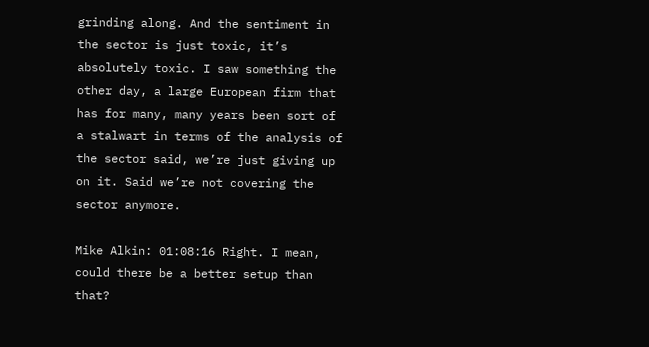grinding along. And the sentiment in the sector is just toxic, it’s absolutely toxic. I saw something the other day, a large European firm that has for many, many years been sort of a stalwart in terms of the analysis of the sector said, we’re just giving up on it. Said we’re not covering the sector anymore.

Mike Alkin: 01:08:16 Right. I mean, could there be a better setup than that?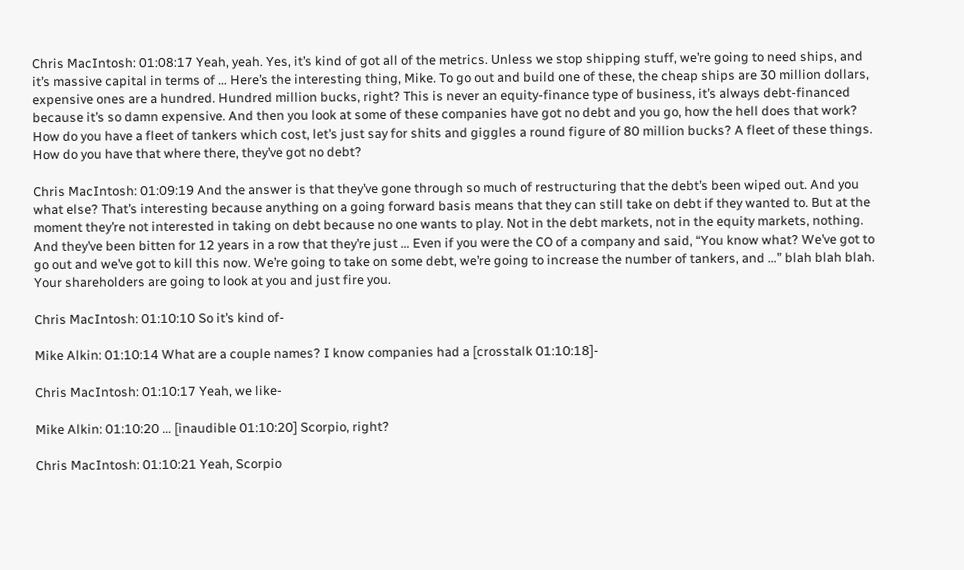Chris MacIntosh: 01:08:17 Yeah, yeah. Yes, it’s kind of got all of the metrics. Unless we stop shipping stuff, we’re going to need ships, and it’s massive capital in terms of … Here’s the interesting thing, Mike. To go out and build one of these, the cheap ships are 30 million dollars, expensive ones are a hundred. Hundred million bucks, right? This is never an equity-finance type of business, it’s always debt-financed because it’s so damn expensive. And then you look at some of these companies have got no debt and you go, how the hell does that work? How do you have a fleet of tankers which cost, let’s just say for shits and giggles a round figure of 80 million bucks? A fleet of these things. How do you have that where there, they’ve got no debt?

Chris MacIntosh: 01:09:19 And the answer is that they’ve gone through so much of restructuring that the debt’s been wiped out. And you what else? That’s interesting because anything on a going forward basis means that they can still take on debt if they wanted to. But at the moment they’re not interested in taking on debt because no one wants to play. Not in the debt markets, not in the equity markets, nothing. And they’ve been bitten for 12 years in a row that they’re just … Even if you were the CO of a company and said, “You know what? We’ve got to go out and we’ve got to kill this now. We’re going to take on some debt, we’re going to increase the number of tankers, and …” blah blah blah. Your shareholders are going to look at you and just fire you.

Chris MacIntosh: 01:10:10 So it’s kind of-

Mike Alkin: 01:10:14 What are a couple names? I know companies had a [crosstalk 01:10:18]-

Chris MacIntosh: 01:10:17 Yeah, we like-

Mike Alkin: 01:10:20 … [inaudible 01:10:20] Scorpio, right?

Chris MacIntosh: 01:10:21 Yeah, Scorpio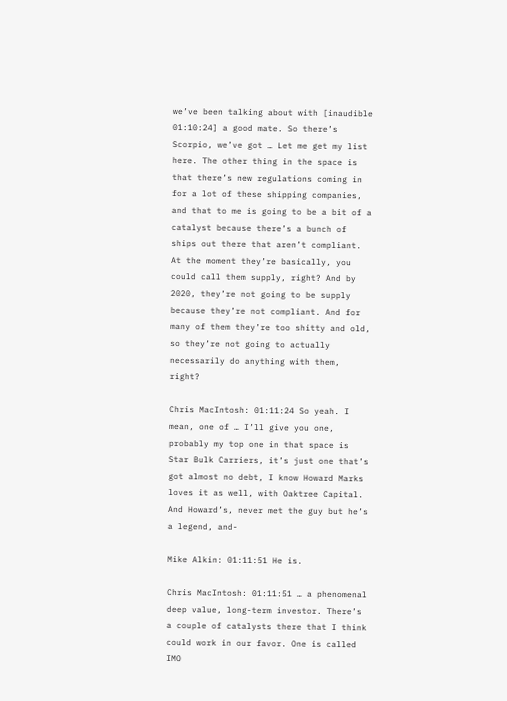we’ve been talking about with [inaudible 01:10:24] a good mate. So there’s Scorpio, we’ve got … Let me get my list here. The other thing in the space is that there’s new regulations coming in for a lot of these shipping companies, and that to me is going to be a bit of a catalyst because there’s a bunch of ships out there that aren’t compliant. At the moment they’re basically, you could call them supply, right? And by 2020, they’re not going to be supply because they’re not compliant. And for many of them they’re too shitty and old, so they’re not going to actually necessarily do anything with them, right?

Chris MacIntosh: 01:11:24 So yeah. I mean, one of … I’ll give you one, probably my top one in that space is Star Bulk Carriers, it’s just one that’s got almost no debt, I know Howard Marks loves it as well, with Oaktree Capital. And Howard’s, never met the guy but he’s a legend, and-

Mike Alkin: 01:11:51 He is.

Chris MacIntosh: 01:11:51 … a phenomenal deep value, long-term investor. There’s a couple of catalysts there that I think could work in our favor. One is called IMO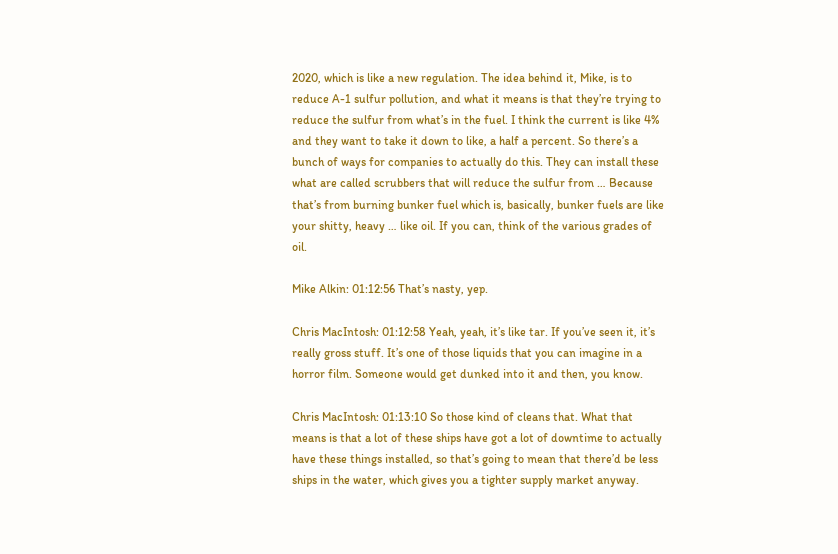2020, which is like a new regulation. The idea behind it, Mike, is to reduce A-1 sulfur pollution, and what it means is that they’re trying to reduce the sulfur from what’s in the fuel. I think the current is like 4% and they want to take it down to like, a half a percent. So there’s a bunch of ways for companies to actually do this. They can install these what are called scrubbers that will reduce the sulfur from … Because that’s from burning bunker fuel which is, basically, bunker fuels are like your shitty, heavy … like oil. If you can, think of the various grades of oil.

Mike Alkin: 01:12:56 That’s nasty, yep.

Chris MacIntosh: 01:12:58 Yeah, yeah, it’s like tar. If you’ve seen it, it’s really gross stuff. It’s one of those liquids that you can imagine in a horror film. Someone would get dunked into it and then, you know.

Chris MacIntosh: 01:13:10 So those kind of cleans that. What that means is that a lot of these ships have got a lot of downtime to actually have these things installed, so that’s going to mean that there’d be less ships in the water, which gives you a tighter supply market anyway.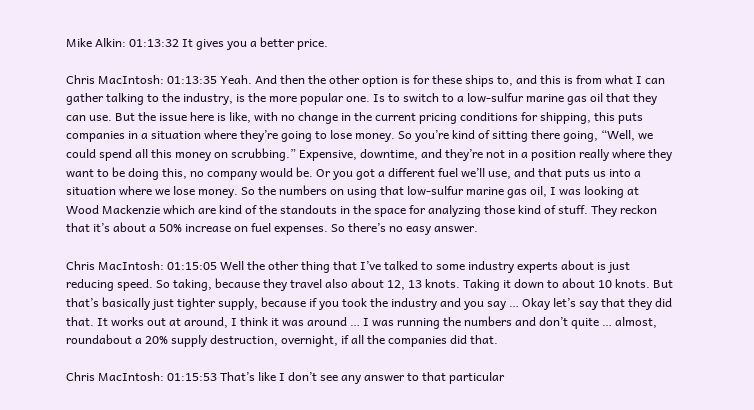Mike Alkin: 01:13:32 It gives you a better price.

Chris MacIntosh: 01:13:35 Yeah. And then the other option is for these ships to, and this is from what I can gather talking to the industry, is the more popular one. Is to switch to a low-sulfur marine gas oil that they can use. But the issue here is like, with no change in the current pricing conditions for shipping, this puts companies in a situation where they’re going to lose money. So you’re kind of sitting there going, “Well, we could spend all this money on scrubbing.” Expensive, downtime, and they’re not in a position really where they want to be doing this, no company would be. Or you got a different fuel we’ll use, and that puts us into a situation where we lose money. So the numbers on using that low-sulfur marine gas oil, I was looking at Wood Mackenzie which are kind of the standouts in the space for analyzing those kind of stuff. They reckon that it’s about a 50% increase on fuel expenses. So there’s no easy answer.

Chris MacIntosh: 01:15:05 Well the other thing that I’ve talked to some industry experts about is just reducing speed. So taking, because they travel also about 12, 13 knots. Taking it down to about 10 knots. But that’s basically just tighter supply, because if you took the industry and you say … Okay let’s say that they did that. It works out at around, I think it was around … I was running the numbers and don’t quite … almost, roundabout a 20% supply destruction, overnight, if all the companies did that.

Chris MacIntosh: 01:15:53 That’s like I don’t see any answer to that particular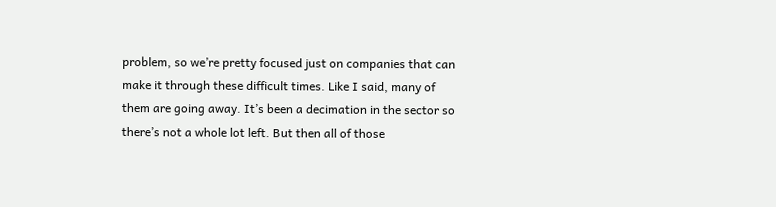problem, so we’re pretty focused just on companies that can make it through these difficult times. Like I said, many of them are going away. It’s been a decimation in the sector so there’s not a whole lot left. But then all of those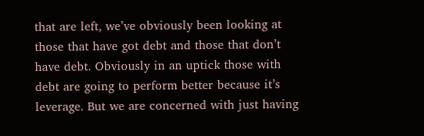that are left, we’ve obviously been looking at those that have got debt and those that don’t have debt. Obviously in an uptick those with debt are going to perform better because it’s leverage. But we are concerned with just having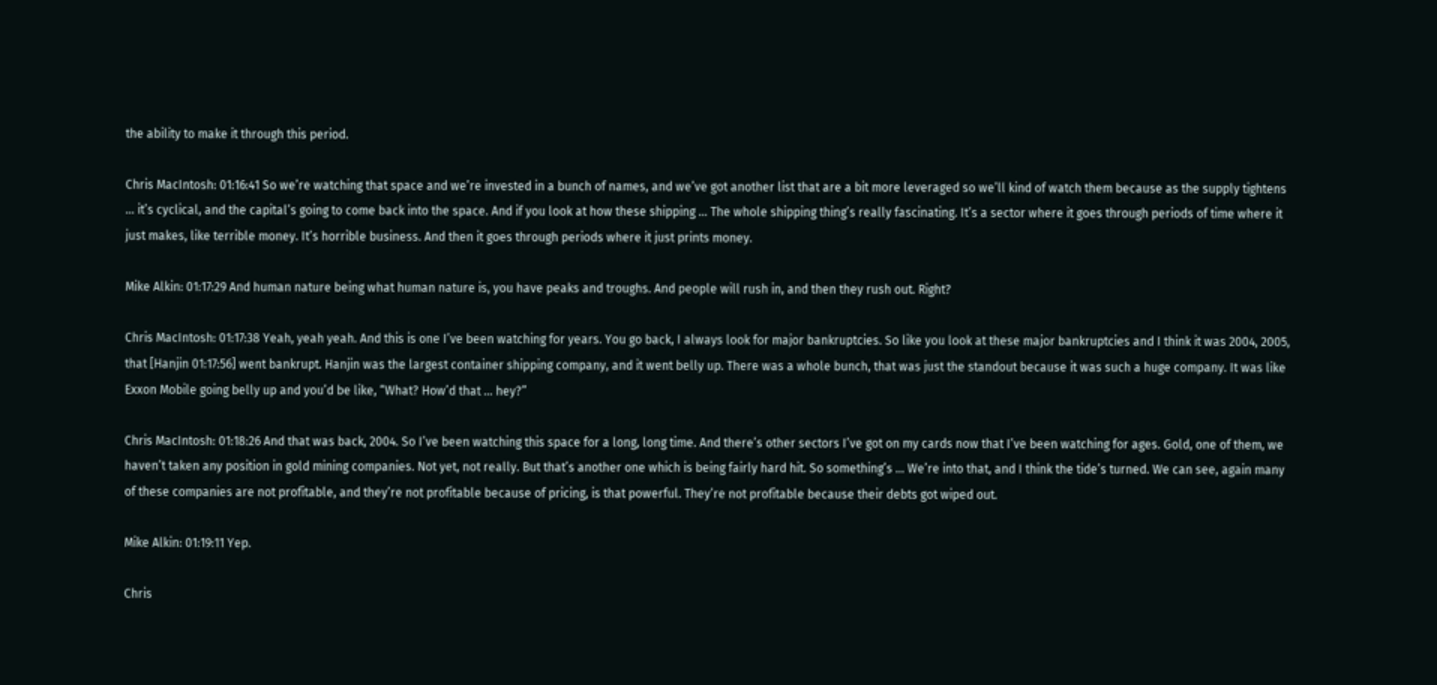the ability to make it through this period.

Chris MacIntosh: 01:16:41 So we’re watching that space and we’re invested in a bunch of names, and we’ve got another list that are a bit more leveraged so we’ll kind of watch them because as the supply tightens … it’s cyclical, and the capital’s going to come back into the space. And if you look at how these shipping … The whole shipping thing’s really fascinating. It’s a sector where it goes through periods of time where it just makes, like terrible money. It’s horrible business. And then it goes through periods where it just prints money.

Mike Alkin: 01:17:29 And human nature being what human nature is, you have peaks and troughs. And people will rush in, and then they rush out. Right?

Chris MacIntosh: 01:17:38 Yeah, yeah yeah. And this is one I’ve been watching for years. You go back, I always look for major bankruptcies. So like you look at these major bankruptcies and I think it was 2004, 2005, that [Hanjin 01:17:56] went bankrupt. Hanjin was the largest container shipping company, and it went belly up. There was a whole bunch, that was just the standout because it was such a huge company. It was like Exxon Mobile going belly up and you’d be like, “What? How’d that … hey?”

Chris MacIntosh: 01:18:26 And that was back, 2004. So I’ve been watching this space for a long, long time. And there’s other sectors I’ve got on my cards now that I’ve been watching for ages. Gold, one of them, we haven’t taken any position in gold mining companies. Not yet, not really. But that’s another one which is being fairly hard hit. So something’s … We’re into that, and I think the tide’s turned. We can see, again many of these companies are not profitable, and they’re not profitable because of pricing, is that powerful. They’re not profitable because their debts got wiped out.

Mike Alkin: 01:19:11 Yep.

Chris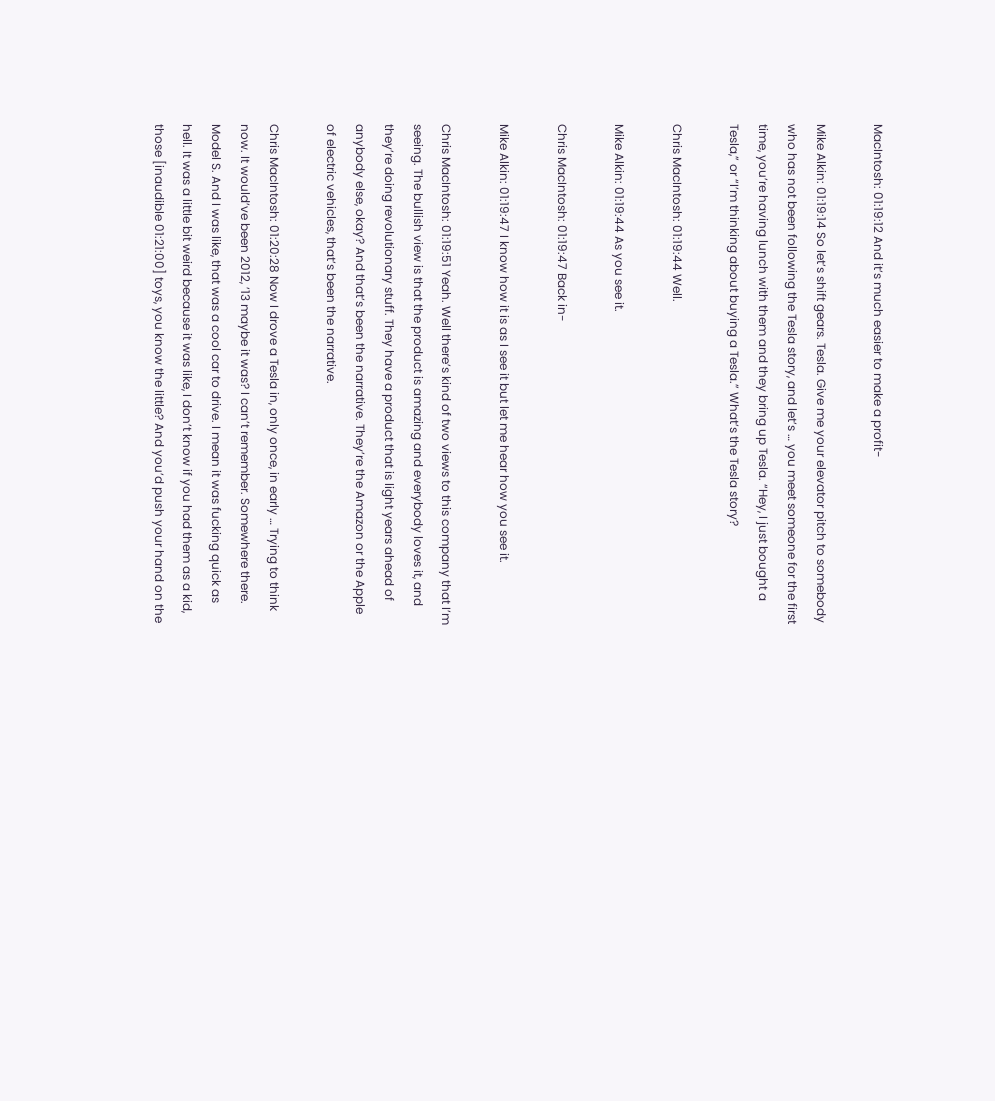MacIntosh: 01:19:12 And it’s much easier to make a profit-

Mike Alkin: 01:19:14 So let’s shift gears. Tesla. Give me your elevator pitch to somebody who has not been following the Tesla story, and let’s … you meet someone for the first time, you’re having lunch with them and they bring up Tesla. “Hey, I just bought a Tesla,” or “I’m thinking about buying a Tesla.” What’s the Tesla story?

Chris MacIntosh: 01:19:44 Well.

Mike Alkin: 01:19:44 As you see it.

Chris MacIntosh: 01:19:47 Back in-

Mike Alkin: 01:19:47 I know how it is as I see it but let me hear how you see it.

Chris MacIntosh: 01:19:51 Yeah. Well there’s kind of two views to this company that I’m seeing. The bullish view is that the product is amazing and everybody loves it, and they’re doing revolutionary stuff. They have a product that is light years ahead of anybody else, okay? And that’s been the narrative. They’re the Amazon or the Apple of electric vehicles, that’s been the narrative.

Chris MacIntosh: 01:20:28 Now I drove a Tesla in, only once, in early … Trying to think now. It would’ve been 2012, ’13 maybe it was? I can’t remember. Somewhere there. Model S. And I was like, that was a cool car to drive. I mean it was fucking quick as hell. It was a little bit weird because it was like, I don’t know if you had them as a kid, those [inaudible 01:21:00] toys, you know the little? And you’d push your hand on the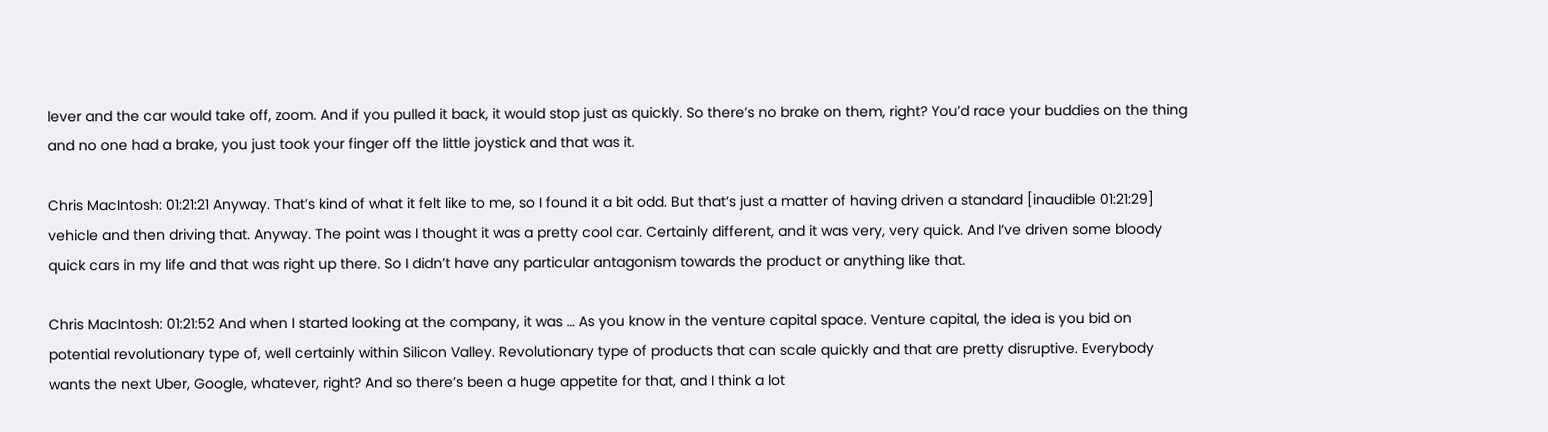lever and the car would take off, zoom. And if you pulled it back, it would stop just as quickly. So there’s no brake on them, right? You’d race your buddies on the thing and no one had a brake, you just took your finger off the little joystick and that was it.

Chris MacIntosh: 01:21:21 Anyway. That’s kind of what it felt like to me, so I found it a bit odd. But that’s just a matter of having driven a standard [inaudible 01:21:29] vehicle and then driving that. Anyway. The point was I thought it was a pretty cool car. Certainly different, and it was very, very quick. And I’ve driven some bloody quick cars in my life and that was right up there. So I didn’t have any particular antagonism towards the product or anything like that.

Chris MacIntosh: 01:21:52 And when I started looking at the company, it was … As you know in the venture capital space. Venture capital, the idea is you bid on potential revolutionary type of, well certainly within Silicon Valley. Revolutionary type of products that can scale quickly and that are pretty disruptive. Everybody wants the next Uber, Google, whatever, right? And so there’s been a huge appetite for that, and I think a lot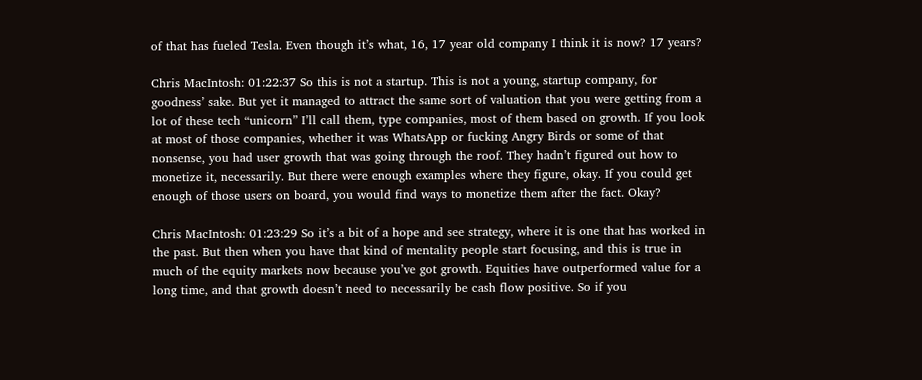of that has fueled Tesla. Even though it’s what, 16, 17 year old company I think it is now? 17 years?

Chris MacIntosh: 01:22:37 So this is not a startup. This is not a young, startup company, for goodness’ sake. But yet it managed to attract the same sort of valuation that you were getting from a lot of these tech “unicorn” I’ll call them, type companies, most of them based on growth. If you look at most of those companies, whether it was WhatsApp or fucking Angry Birds or some of that nonsense, you had user growth that was going through the roof. They hadn’t figured out how to monetize it, necessarily. But there were enough examples where they figure, okay. If you could get enough of those users on board, you would find ways to monetize them after the fact. Okay?

Chris MacIntosh: 01:23:29 So it’s a bit of a hope and see strategy, where it is one that has worked in the past. But then when you have that kind of mentality people start focusing, and this is true in much of the equity markets now because you’ve got growth. Equities have outperformed value for a long time, and that growth doesn’t need to necessarily be cash flow positive. So if you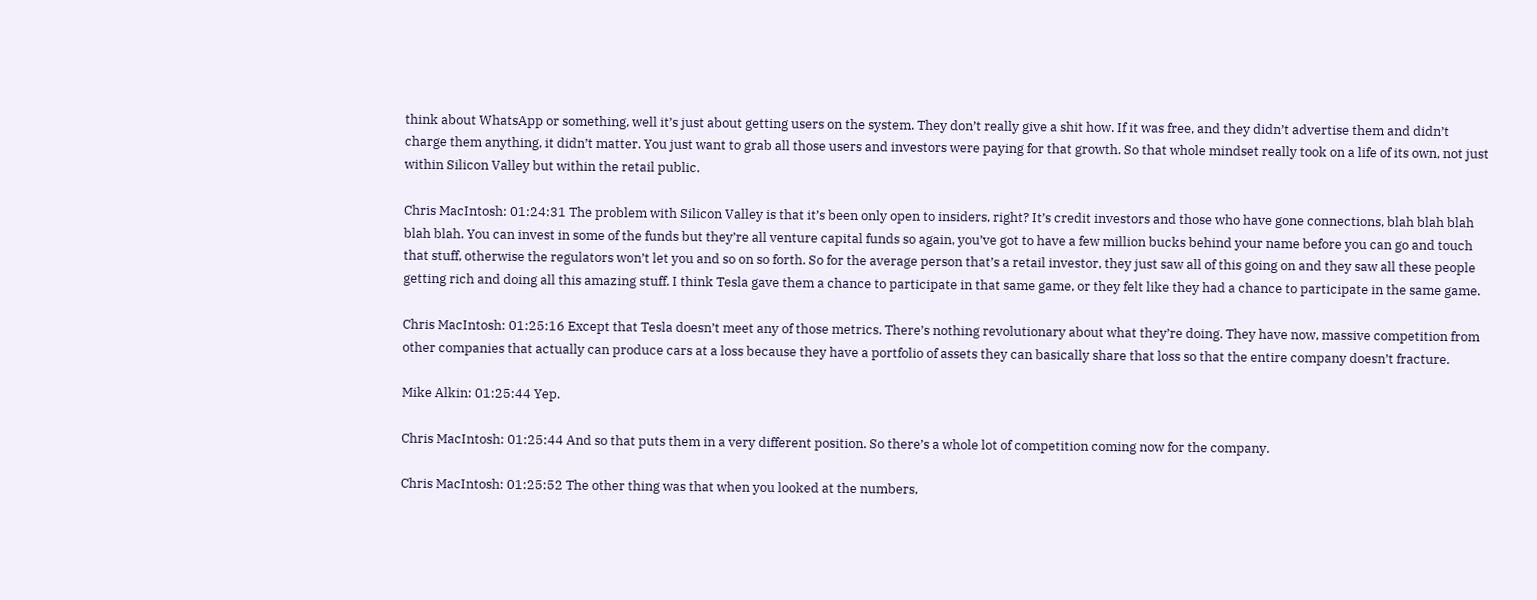think about WhatsApp or something, well it’s just about getting users on the system. They don’t really give a shit how. If it was free, and they didn’t advertise them and didn’t charge them anything, it didn’t matter. You just want to grab all those users and investors were paying for that growth. So that whole mindset really took on a life of its own, not just within Silicon Valley but within the retail public.

Chris MacIntosh: 01:24:31 The problem with Silicon Valley is that it’s been only open to insiders, right? It’s credit investors and those who have gone connections, blah blah blah blah blah. You can invest in some of the funds but they’re all venture capital funds so again, you’ve got to have a few million bucks behind your name before you can go and touch that stuff, otherwise the regulators won’t let you and so on so forth. So for the average person that’s a retail investor, they just saw all of this going on and they saw all these people getting rich and doing all this amazing stuff. I think Tesla gave them a chance to participate in that same game, or they felt like they had a chance to participate in the same game.

Chris MacIntosh: 01:25:16 Except that Tesla doesn’t meet any of those metrics. There’s nothing revolutionary about what they’re doing. They have now, massive competition from other companies that actually can produce cars at a loss because they have a portfolio of assets they can basically share that loss so that the entire company doesn’t fracture.

Mike Alkin: 01:25:44 Yep.

Chris MacIntosh: 01:25:44 And so that puts them in a very different position. So there’s a whole lot of competition coming now for the company.

Chris MacIntosh: 01:25:52 The other thing was that when you looked at the numbers,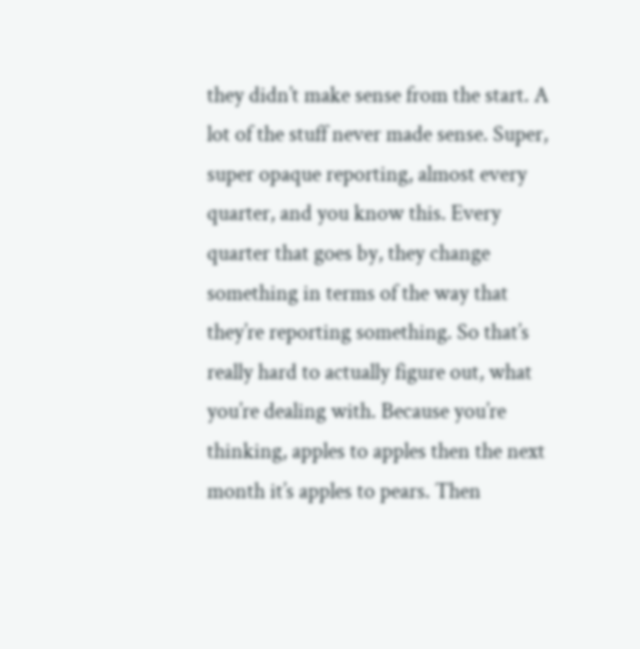they didn’t make sense from the start. A lot of the stuff never made sense. Super, super opaque reporting, almost every quarter, and you know this. Every quarter that goes by, they change something in terms of the way that they’re reporting something. So that’s really hard to actually figure out, what you’re dealing with. Because you’re thinking, apples to apples then the next month it’s apples to pears. Then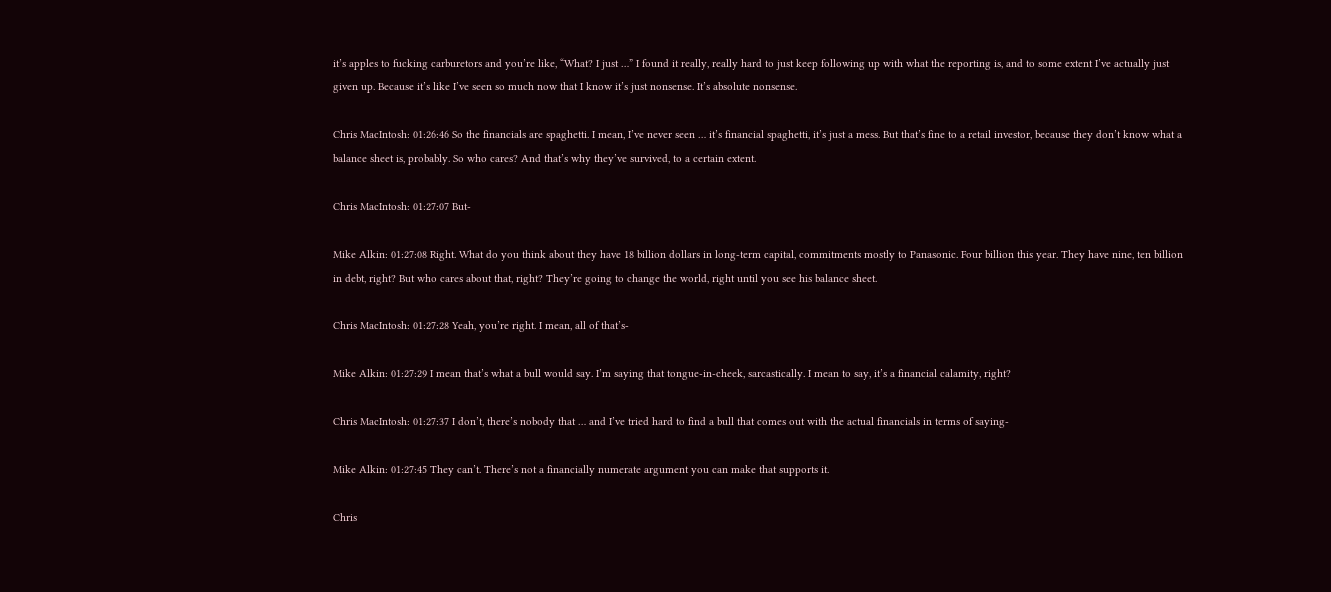it’s apples to fucking carburetors and you’re like, “What? I just …” I found it really, really hard to just keep following up with what the reporting is, and to some extent I’ve actually just given up. Because it’s like I’ve seen so much now that I know it’s just nonsense. It’s absolute nonsense.

Chris MacIntosh: 01:26:46 So the financials are spaghetti. I mean, I’ve never seen … it’s financial spaghetti, it’s just a mess. But that’s fine to a retail investor, because they don’t know what a balance sheet is, probably. So who cares? And that’s why they’ve survived, to a certain extent.

Chris MacIntosh: 01:27:07 But-

Mike Alkin: 01:27:08 Right. What do you think about they have 18 billion dollars in long-term capital, commitments mostly to Panasonic. Four billion this year. They have nine, ten billion in debt, right? But who cares about that, right? They’re going to change the world, right until you see his balance sheet.

Chris MacIntosh: 01:27:28 Yeah, you’re right. I mean, all of that’s-

Mike Alkin: 01:27:29 I mean that’s what a bull would say. I’m saying that tongue-in-cheek, sarcastically. I mean to say, it’s a financial calamity, right?

Chris MacIntosh: 01:27:37 I don’t, there’s nobody that … and I’ve tried hard to find a bull that comes out with the actual financials in terms of saying-

Mike Alkin: 01:27:45 They can’t. There’s not a financially numerate argument you can make that supports it.

Chris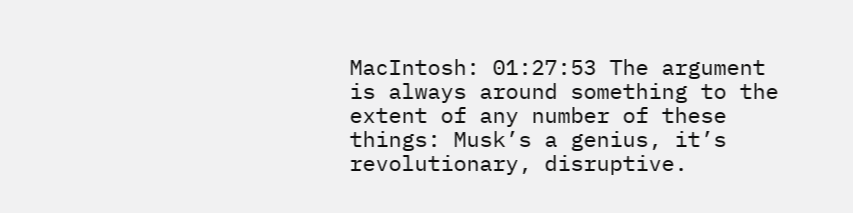MacIntosh: 01:27:53 The argument is always around something to the extent of any number of these things: Musk’s a genius, it’s revolutionary, disruptive.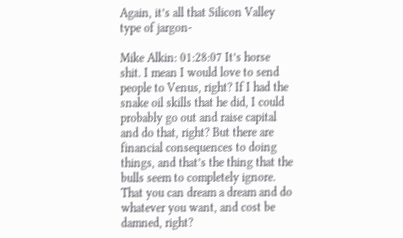Again, it’s all that Silicon Valley type of jargon-

Mike Alkin: 01:28:07 It’s horse shit. I mean I would love to send people to Venus, right? If I had the snake oil skills that he did, I could probably go out and raise capital and do that, right? But there are financial consequences to doing things, and that’s the thing that the bulls seem to completely ignore. That you can dream a dream and do whatever you want, and cost be damned, right?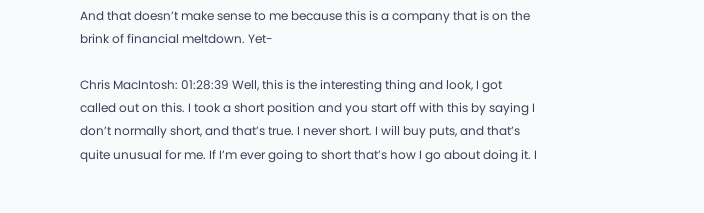And that doesn’t make sense to me because this is a company that is on the brink of financial meltdown. Yet-

Chris MacIntosh: 01:28:39 Well, this is the interesting thing and look, I got called out on this. I took a short position and you start off with this by saying I don’t normally short, and that’s true. I never short. I will buy puts, and that’s quite unusual for me. If I’m ever going to short that’s how I go about doing it. I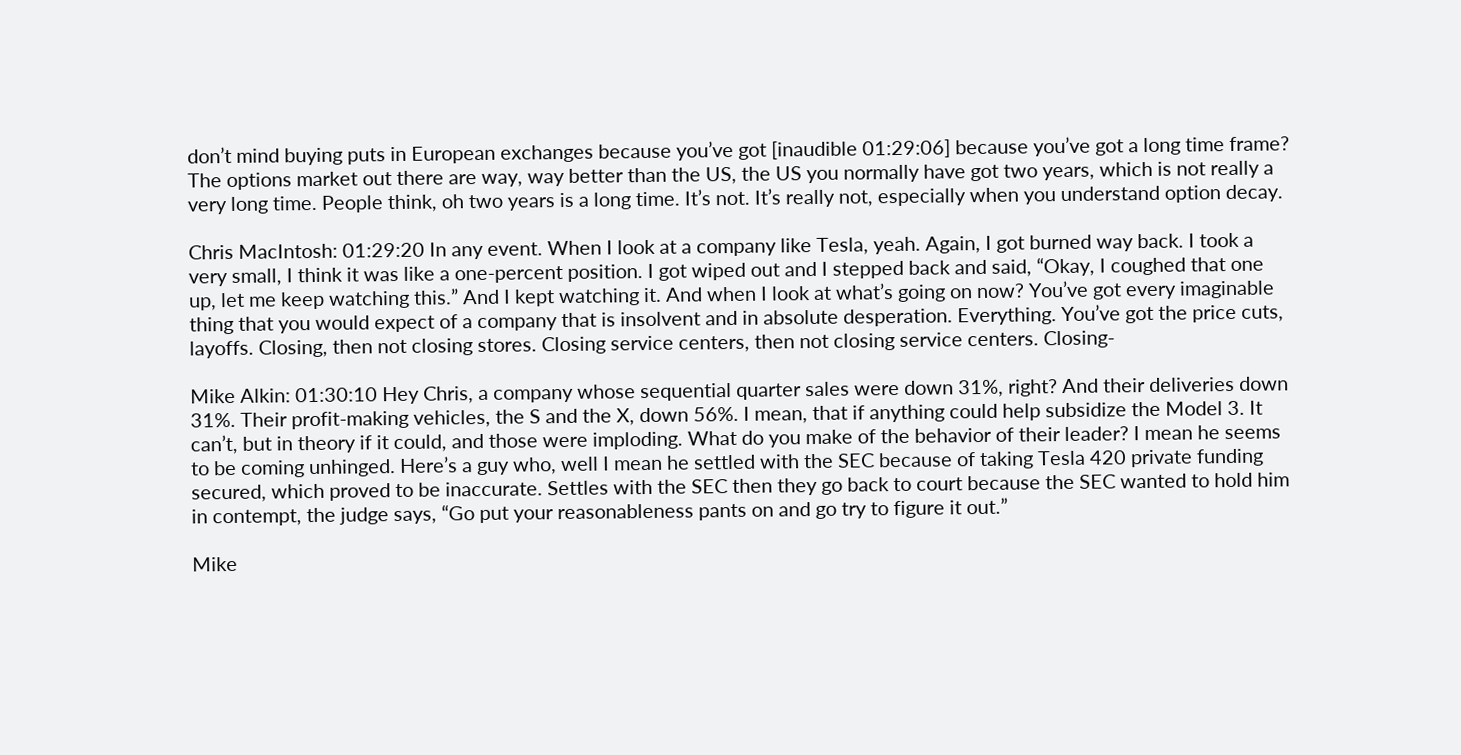don’t mind buying puts in European exchanges because you’ve got [inaudible 01:29:06] because you’ve got a long time frame? The options market out there are way, way better than the US, the US you normally have got two years, which is not really a very long time. People think, oh two years is a long time. It’s not. It’s really not, especially when you understand option decay.

Chris MacIntosh: 01:29:20 In any event. When I look at a company like Tesla, yeah. Again, I got burned way back. I took a very small, I think it was like a one-percent position. I got wiped out and I stepped back and said, “Okay, I coughed that one up, let me keep watching this.” And I kept watching it. And when I look at what’s going on now? You’ve got every imaginable thing that you would expect of a company that is insolvent and in absolute desperation. Everything. You’ve got the price cuts, layoffs. Closing, then not closing stores. Closing service centers, then not closing service centers. Closing-

Mike Alkin: 01:30:10 Hey Chris, a company whose sequential quarter sales were down 31%, right? And their deliveries down 31%. Their profit-making vehicles, the S and the X, down 56%. I mean, that if anything could help subsidize the Model 3. It can’t, but in theory if it could, and those were imploding. What do you make of the behavior of their leader? I mean he seems to be coming unhinged. Here’s a guy who, well I mean he settled with the SEC because of taking Tesla 420 private funding secured, which proved to be inaccurate. Settles with the SEC then they go back to court because the SEC wanted to hold him in contempt, the judge says, “Go put your reasonableness pants on and go try to figure it out.”

Mike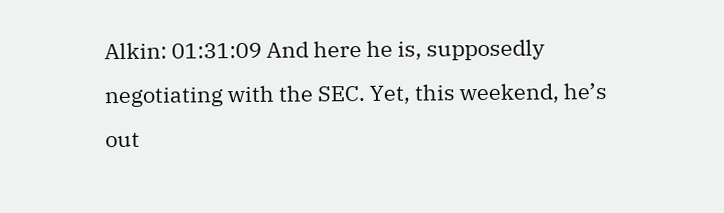Alkin: 01:31:09 And here he is, supposedly negotiating with the SEC. Yet, this weekend, he’s out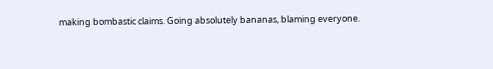making bombastic claims. Going absolutely bananas, blaming everyone.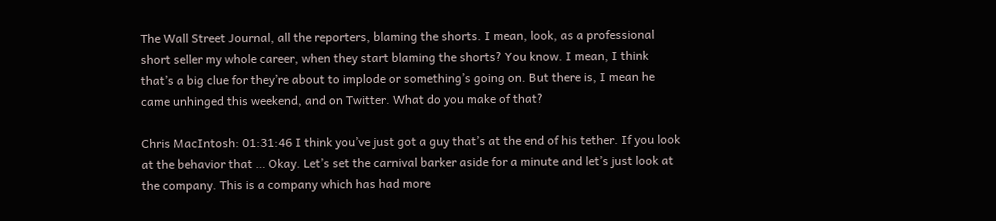The Wall Street Journal, all the reporters, blaming the shorts. I mean, look, as a professional short seller my whole career, when they start blaming the shorts? You know. I mean, I think that’s a big clue for they’re about to implode or something’s going on. But there is, I mean he came unhinged this weekend, and on Twitter. What do you make of that?

Chris MacIntosh: 01:31:46 I think you’ve just got a guy that’s at the end of his tether. If you look at the behavior that … Okay. Let’s set the carnival barker aside for a minute and let’s just look at the company. This is a company which has had more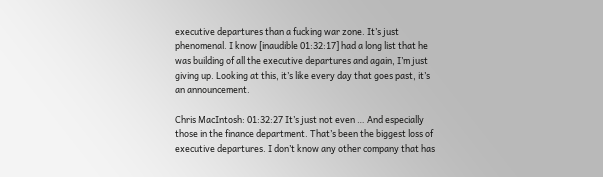executive departures than a fucking war zone. It’s just phenomenal. I know [inaudible 01:32:17] had a long list that he was building of all the executive departures and again, I’m just giving up. Looking at this, it’s like every day that goes past, it’s an announcement.

Chris MacIntosh: 01:32:27 It’s just not even … And especially those in the finance department. That’s been the biggest loss of executive departures. I don’t know any other company that has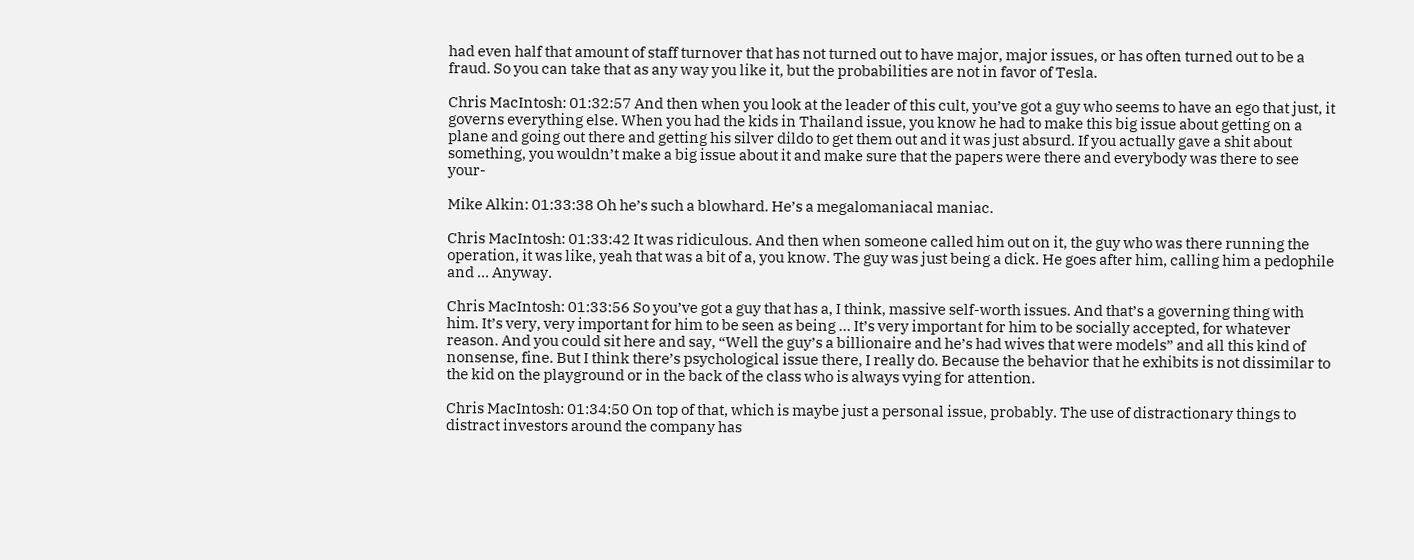had even half that amount of staff turnover that has not turned out to have major, major issues, or has often turned out to be a fraud. So you can take that as any way you like it, but the probabilities are not in favor of Tesla.

Chris MacIntosh: 01:32:57 And then when you look at the leader of this cult, you’ve got a guy who seems to have an ego that just, it governs everything else. When you had the kids in Thailand issue, you know he had to make this big issue about getting on a plane and going out there and getting his silver dildo to get them out and it was just absurd. If you actually gave a shit about something, you wouldn’t make a big issue about it and make sure that the papers were there and everybody was there to see your-

Mike Alkin: 01:33:38 Oh he’s such a blowhard. He’s a megalomaniacal maniac.

Chris MacIntosh: 01:33:42 It was ridiculous. And then when someone called him out on it, the guy who was there running the operation, it was like, yeah that was a bit of a, you know. The guy was just being a dick. He goes after him, calling him a pedophile and … Anyway.

Chris MacIntosh: 01:33:56 So you’ve got a guy that has a, I think, massive self-worth issues. And that’s a governing thing with him. It’s very, very important for him to be seen as being … It’s very important for him to be socially accepted, for whatever reason. And you could sit here and say, “Well the guy’s a billionaire and he’s had wives that were models” and all this kind of nonsense, fine. But I think there’s psychological issue there, I really do. Because the behavior that he exhibits is not dissimilar to the kid on the playground or in the back of the class who is always vying for attention.

Chris MacIntosh: 01:34:50 On top of that, which is maybe just a personal issue, probably. The use of distractionary things to distract investors around the company has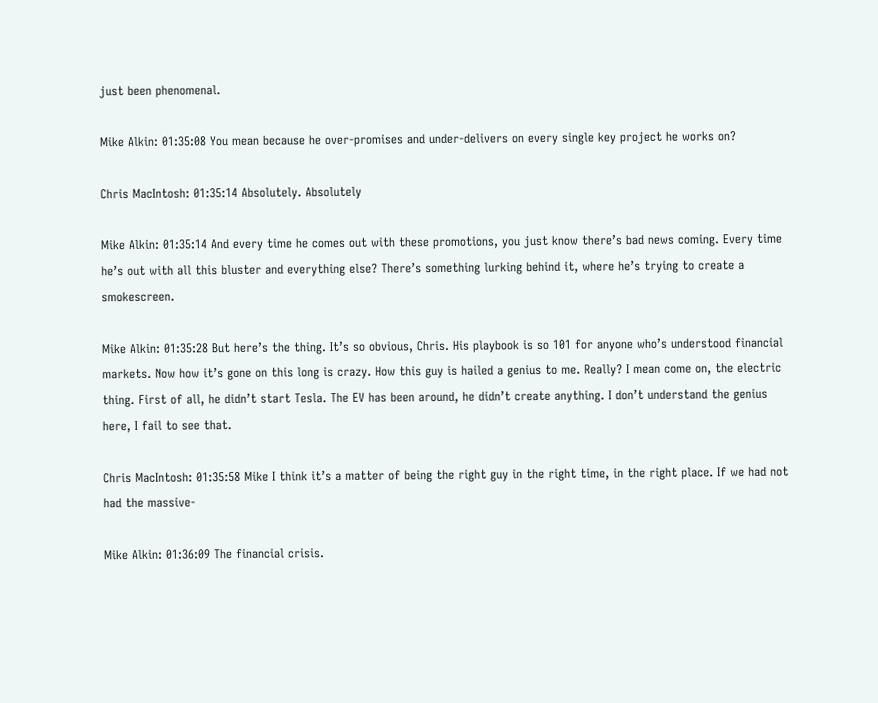just been phenomenal.

Mike Alkin: 01:35:08 You mean because he over-promises and under-delivers on every single key project he works on?

Chris MacIntosh: 01:35:14 Absolutely. Absolutely

Mike Alkin: 01:35:14 And every time he comes out with these promotions, you just know there’s bad news coming. Every time he’s out with all this bluster and everything else? There’s something lurking behind it, where he’s trying to create a smokescreen.

Mike Alkin: 01:35:28 But here’s the thing. It’s so obvious, Chris. His playbook is so 101 for anyone who’s understood financial markets. Now how it’s gone on this long is crazy. How this guy is hailed a genius to me. Really? I mean come on, the electric thing. First of all, he didn’t start Tesla. The EV has been around, he didn’t create anything. I don’t understand the genius here, I fail to see that.

Chris MacIntosh: 01:35:58 Mike I think it’s a matter of being the right guy in the right time, in the right place. If we had not had the massive-

Mike Alkin: 01:36:09 The financial crisis.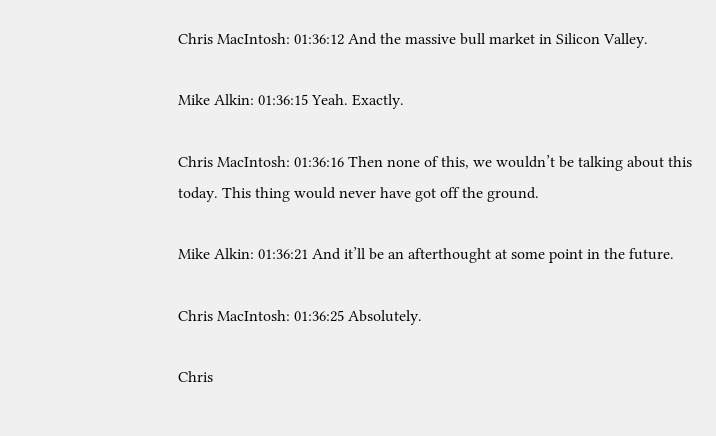Chris MacIntosh: 01:36:12 And the massive bull market in Silicon Valley.

Mike Alkin: 01:36:15 Yeah. Exactly.

Chris MacIntosh: 01:36:16 Then none of this, we wouldn’t be talking about this today. This thing would never have got off the ground.

Mike Alkin: 01:36:21 And it’ll be an afterthought at some point in the future.

Chris MacIntosh: 01:36:25 Absolutely.

Chris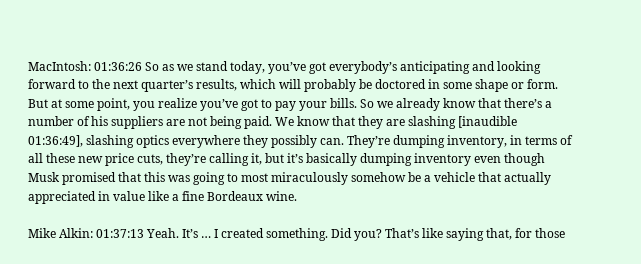MacIntosh: 01:36:26 So as we stand today, you’ve got everybody’s anticipating and looking forward to the next quarter’s results, which will probably be doctored in some shape or form. But at some point, you realize you’ve got to pay your bills. So we already know that there’s a number of his suppliers are not being paid. We know that they are slashing [inaudible 01:36:49], slashing optics everywhere they possibly can. They’re dumping inventory, in terms of all these new price cuts, they’re calling it, but it’s basically dumping inventory even though Musk promised that this was going to most miraculously somehow be a vehicle that actually appreciated in value like a fine Bordeaux wine.

Mike Alkin: 01:37:13 Yeah. It’s … I created something. Did you? That’s like saying that, for those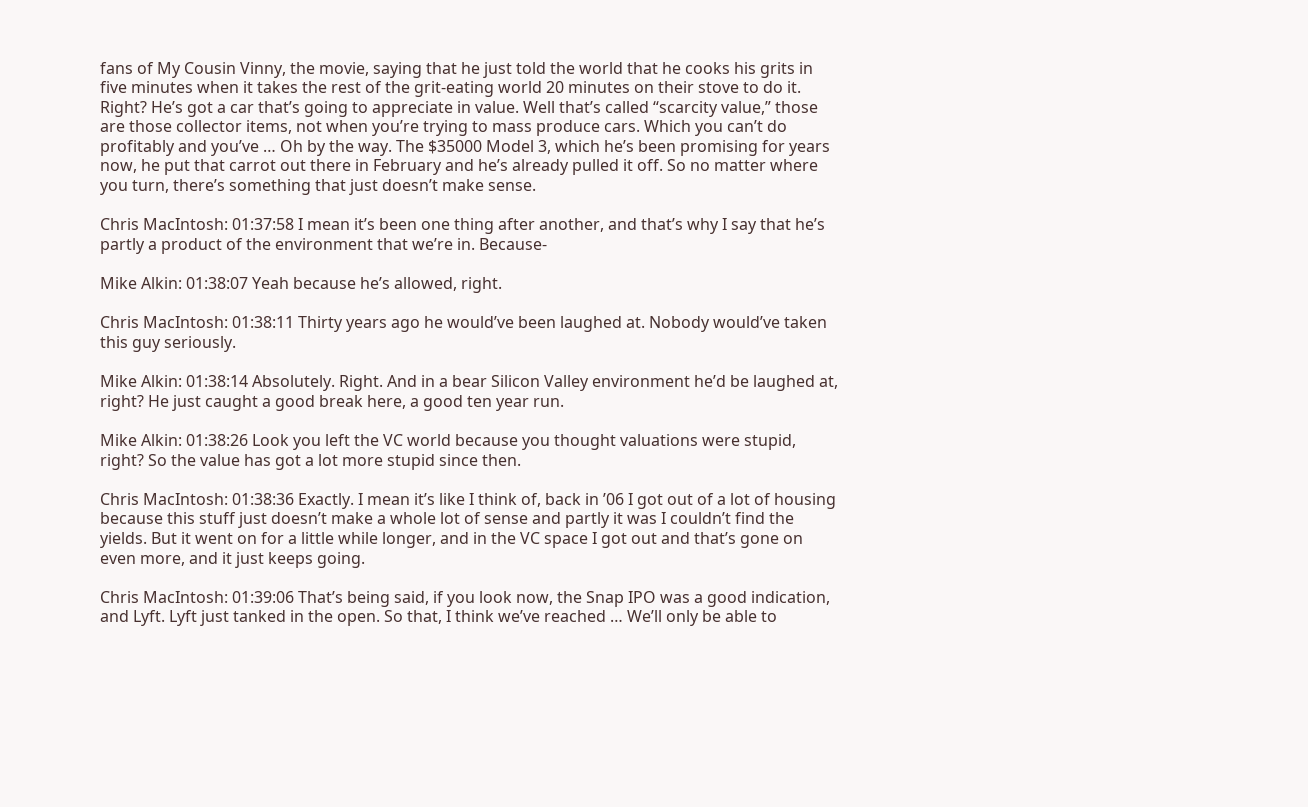fans of My Cousin Vinny, the movie, saying that he just told the world that he cooks his grits in five minutes when it takes the rest of the grit-eating world 20 minutes on their stove to do it. Right? He’s got a car that’s going to appreciate in value. Well that’s called “scarcity value,” those are those collector items, not when you’re trying to mass produce cars. Which you can’t do profitably and you’ve … Oh by the way. The $35000 Model 3, which he’s been promising for years now, he put that carrot out there in February and he’s already pulled it off. So no matter where you turn, there’s something that just doesn’t make sense.

Chris MacIntosh: 01:37:58 I mean it’s been one thing after another, and that’s why I say that he’s partly a product of the environment that we’re in. Because-

Mike Alkin: 01:38:07 Yeah because he’s allowed, right.

Chris MacIntosh: 01:38:11 Thirty years ago he would’ve been laughed at. Nobody would’ve taken this guy seriously.

Mike Alkin: 01:38:14 Absolutely. Right. And in a bear Silicon Valley environment he’d be laughed at, right? He just caught a good break here, a good ten year run.

Mike Alkin: 01:38:26 Look you left the VC world because you thought valuations were stupid, right? So the value has got a lot more stupid since then.

Chris MacIntosh: 01:38:36 Exactly. I mean it’s like I think of, back in ’06 I got out of a lot of housing because this stuff just doesn’t make a whole lot of sense and partly it was I couldn’t find the yields. But it went on for a little while longer, and in the VC space I got out and that’s gone on even more, and it just keeps going.

Chris MacIntosh: 01:39:06 That’s being said, if you look now, the Snap IPO was a good indication, and Lyft. Lyft just tanked in the open. So that, I think we’ve reached … We’ll only be able to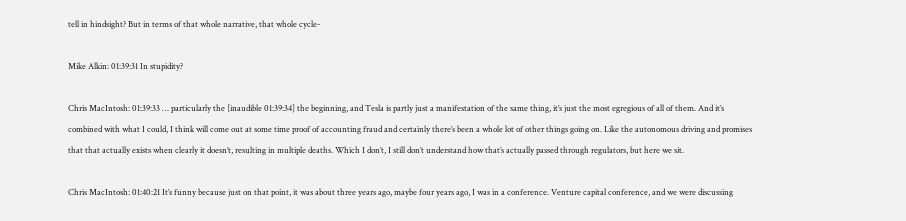tell in hindsight? But in terms of that whole narrative, that whole cycle-

Mike Alkin: 01:39:31 In stupidity?

Chris MacIntosh: 01:39:33 … particularly the [inaudible 01:39:34] the beginning, and Tesla is partly just a manifestation of the same thing, it’s just the most egregious of all of them. And it’s combined with what I could, I think will come out at some time proof of accounting fraud and certainly there’s been a whole lot of other things going on. Like the autonomous driving and promises that that actually exists when clearly it doesn’t, resulting in multiple deaths. Which I don’t, I still don’t understand how that’s actually passed through regulators, but here we sit.

Chris MacIntosh: 01:40:21 It’s funny because just on that point, it was about three years ago, maybe four years ago, I was in a conference. Venture capital conference, and we were discussing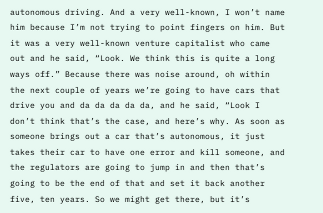autonomous driving. And a very well-known, I won’t name him because I’m not trying to point fingers on him. But it was a very well-known venture capitalist who came out and he said, “Look. We think this is quite a long ways off.” Because there was noise around, oh within the next couple of years we’re going to have cars that drive you and da da da da da, and he said, “Look I don’t think that’s the case, and here’s why. As soon as someone brings out a car that’s autonomous, it just takes their car to have one error and kill someone, and the regulators are going to jump in and then that’s going to be the end of that and set it back another five, ten years. So we might get there, but it’s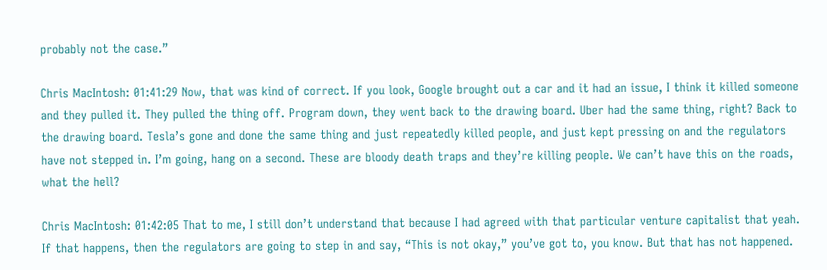probably not the case.”

Chris MacIntosh: 01:41:29 Now, that was kind of correct. If you look, Google brought out a car and it had an issue, I think it killed someone and they pulled it. They pulled the thing off. Program down, they went back to the drawing board. Uber had the same thing, right? Back to the drawing board. Tesla’s gone and done the same thing and just repeatedly killed people, and just kept pressing on and the regulators have not stepped in. I’m going, hang on a second. These are bloody death traps and they’re killing people. We can’t have this on the roads, what the hell?

Chris MacIntosh: 01:42:05 That to me, I still don’t understand that because I had agreed with that particular venture capitalist that yeah. If that happens, then the regulators are going to step in and say, “This is not okay,” you’ve got to, you know. But that has not happened.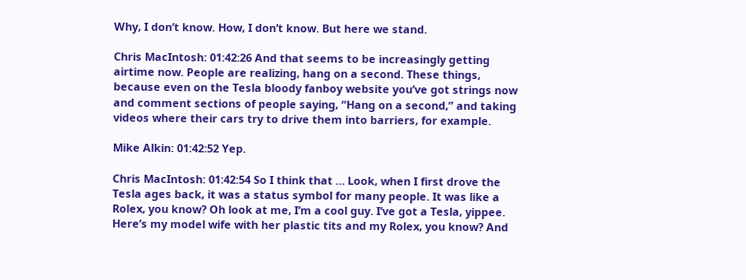Why, I don’t know. How, I don’t know. But here we stand.

Chris MacIntosh: 01:42:26 And that seems to be increasingly getting airtime now. People are realizing, hang on a second. These things, because even on the Tesla bloody fanboy website you’ve got strings now and comment sections of people saying, “Hang on a second,” and taking videos where their cars try to drive them into barriers, for example.

Mike Alkin: 01:42:52 Yep.

Chris MacIntosh: 01:42:54 So I think that … Look, when I first drove the Tesla ages back, it was a status symbol for many people. It was like a Rolex, you know? Oh look at me, I’m a cool guy. I’ve got a Tesla, yippee. Here’s my model wife with her plastic tits and my Rolex, you know? And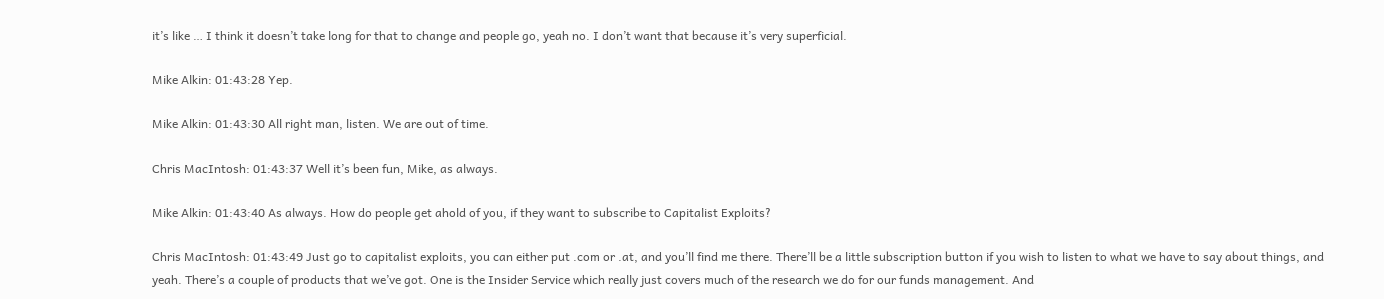it’s like … I think it doesn’t take long for that to change and people go, yeah no. I don’t want that because it’s very superficial.

Mike Alkin: 01:43:28 Yep.

Mike Alkin: 01:43:30 All right man, listen. We are out of time.

Chris MacIntosh: 01:43:37 Well it’s been fun, Mike, as always.

Mike Alkin: 01:43:40 As always. How do people get ahold of you, if they want to subscribe to Capitalist Exploits?

Chris MacIntosh: 01:43:49 Just go to capitalist exploits, you can either put .com or .at, and you’ll find me there. There’ll be a little subscription button if you wish to listen to what we have to say about things, and yeah. There’s a couple of products that we’ve got. One is the Insider Service which really just covers much of the research we do for our funds management. And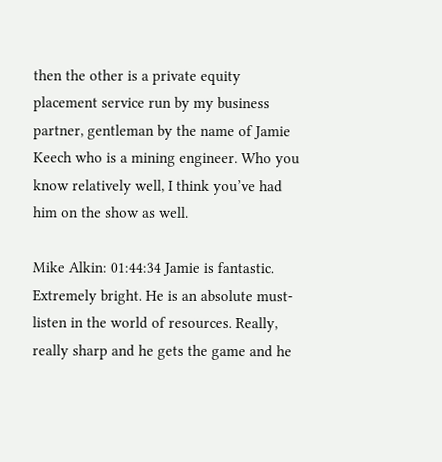then the other is a private equity placement service run by my business partner, gentleman by the name of Jamie Keech who is a mining engineer. Who you know relatively well, I think you’ve had him on the show as well.

Mike Alkin: 01:44:34 Jamie is fantastic. Extremely bright. He is an absolute must-listen in the world of resources. Really, really sharp and he gets the game and he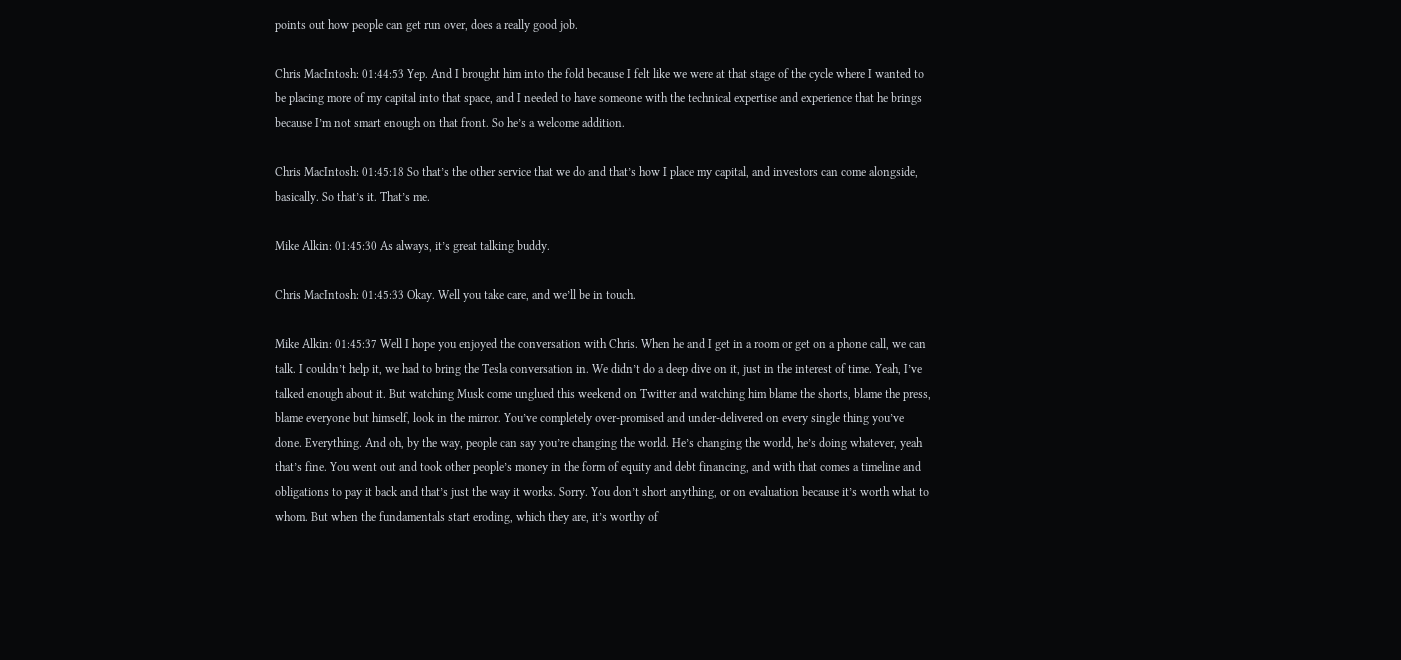points out how people can get run over, does a really good job.

Chris MacIntosh: 01:44:53 Yep. And I brought him into the fold because I felt like we were at that stage of the cycle where I wanted to be placing more of my capital into that space, and I needed to have someone with the technical expertise and experience that he brings because I’m not smart enough on that front. So he’s a welcome addition.

Chris MacIntosh: 01:45:18 So that’s the other service that we do and that’s how I place my capital, and investors can come alongside, basically. So that’s it. That’s me.

Mike Alkin: 01:45:30 As always, it’s great talking buddy.

Chris MacIntosh: 01:45:33 Okay. Well you take care, and we’ll be in touch.

Mike Alkin: 01:45:37 Well I hope you enjoyed the conversation with Chris. When he and I get in a room or get on a phone call, we can talk. I couldn’t help it, we had to bring the Tesla conversation in. We didn’t do a deep dive on it, just in the interest of time. Yeah, I’ve talked enough about it. But watching Musk come unglued this weekend on Twitter and watching him blame the shorts, blame the press, blame everyone but himself, look in the mirror. You’ve completely over-promised and under-delivered on every single thing you’ve done. Everything. And oh, by the way, people can say you’re changing the world. He’s changing the world, he’s doing whatever, yeah that’s fine. You went out and took other people’s money in the form of equity and debt financing, and with that comes a timeline and obligations to pay it back and that’s just the way it works. Sorry. You don’t short anything, or on evaluation because it’s worth what to whom. But when the fundamentals start eroding, which they are, it’s worthy of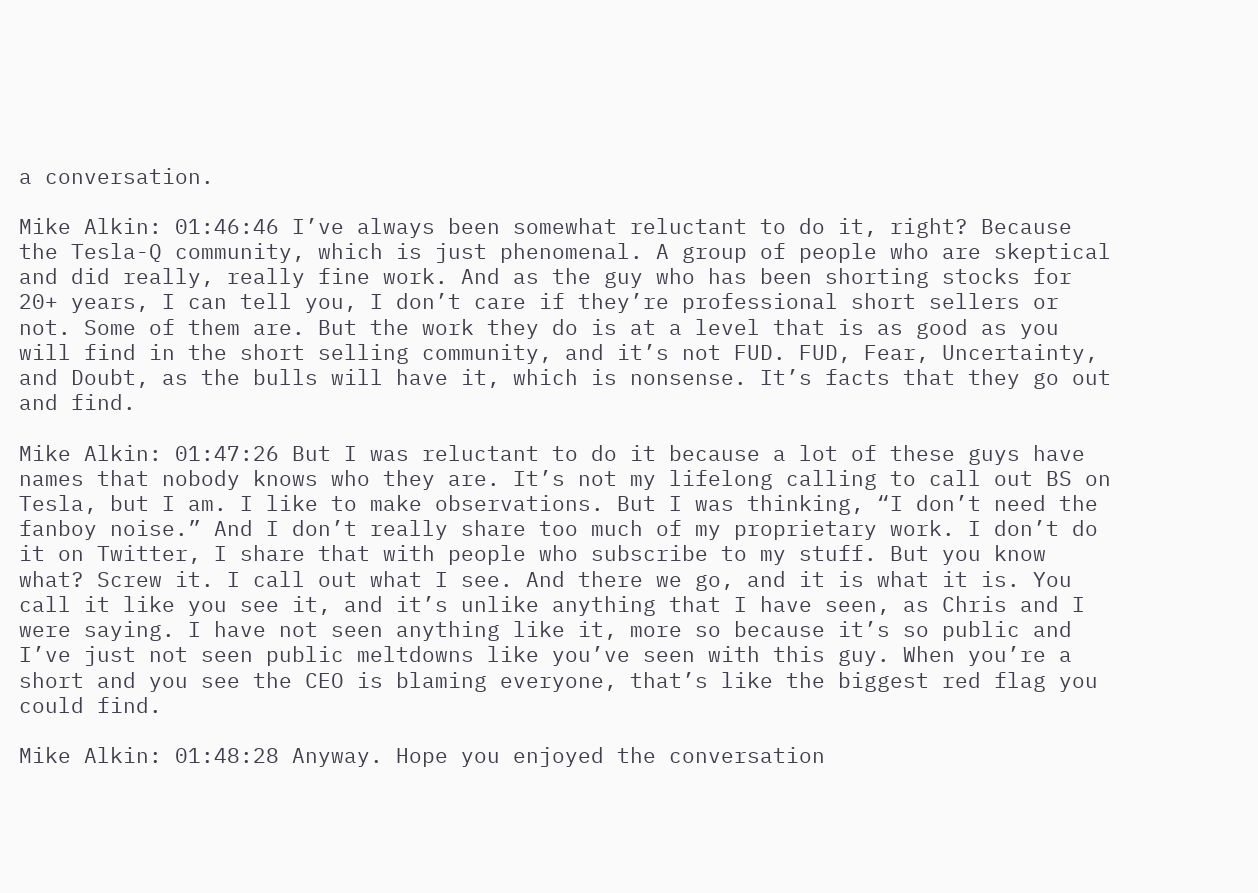a conversation.

Mike Alkin: 01:46:46 I’ve always been somewhat reluctant to do it, right? Because the Tesla-Q community, which is just phenomenal. A group of people who are skeptical and did really, really fine work. And as the guy who has been shorting stocks for 20+ years, I can tell you, I don’t care if they’re professional short sellers or not. Some of them are. But the work they do is at a level that is as good as you will find in the short selling community, and it’s not FUD. FUD, Fear, Uncertainty, and Doubt, as the bulls will have it, which is nonsense. It’s facts that they go out and find.

Mike Alkin: 01:47:26 But I was reluctant to do it because a lot of these guys have names that nobody knows who they are. It’s not my lifelong calling to call out BS on Tesla, but I am. I like to make observations. But I was thinking, “I don’t need the fanboy noise.” And I don’t really share too much of my proprietary work. I don’t do it on Twitter, I share that with people who subscribe to my stuff. But you know what? Screw it. I call out what I see. And there we go, and it is what it is. You call it like you see it, and it’s unlike anything that I have seen, as Chris and I were saying. I have not seen anything like it, more so because it’s so public and I’ve just not seen public meltdowns like you’ve seen with this guy. When you’re a short and you see the CEO is blaming everyone, that’s like the biggest red flag you could find.

Mike Alkin: 01:48:28 Anyway. Hope you enjoyed the conversation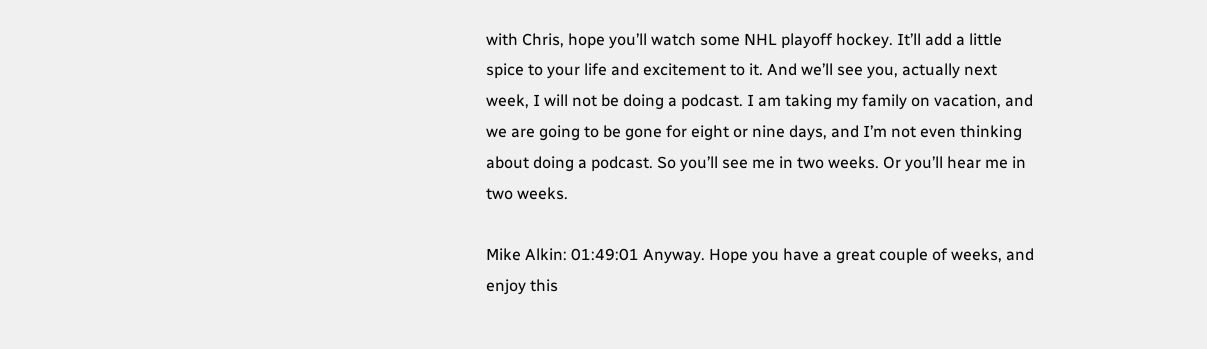with Chris, hope you’ll watch some NHL playoff hockey. It’ll add a little spice to your life and excitement to it. And we’ll see you, actually next week, I will not be doing a podcast. I am taking my family on vacation, and we are going to be gone for eight or nine days, and I’m not even thinking about doing a podcast. So you’ll see me in two weeks. Or you’ll hear me in two weeks.

Mike Alkin: 01:49:01 Anyway. Hope you have a great couple of weeks, and enjoy this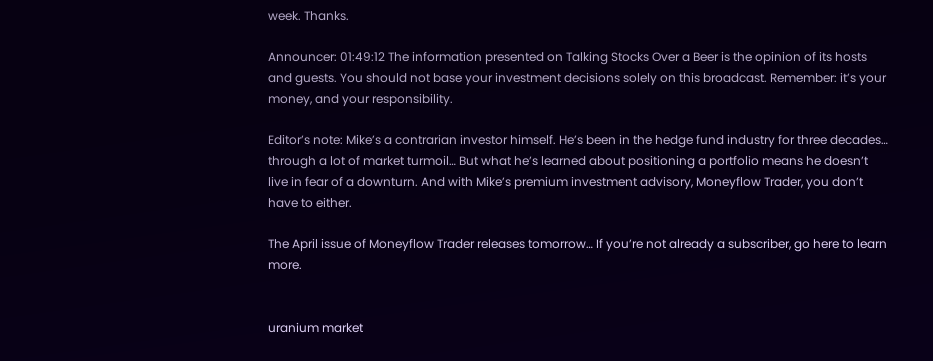week. Thanks.

Announcer: 01:49:12 The information presented on Talking Stocks Over a Beer is the opinion of its hosts and guests. You should not base your investment decisions solely on this broadcast. Remember: it’s your money, and your responsibility.

Editor’s note: Mike’s a contrarian investor himself. He’s been in the hedge fund industry for three decades… through a lot of market turmoil… But what he’s learned about positioning a portfolio means he doesn’t live in fear of a downturn. And with Mike’s premium investment advisory, Moneyflow Trader, you don’t have to either.

The April issue of Moneyflow Trader releases tomorrow… If you’re not already a subscriber, go here to learn more.


uranium market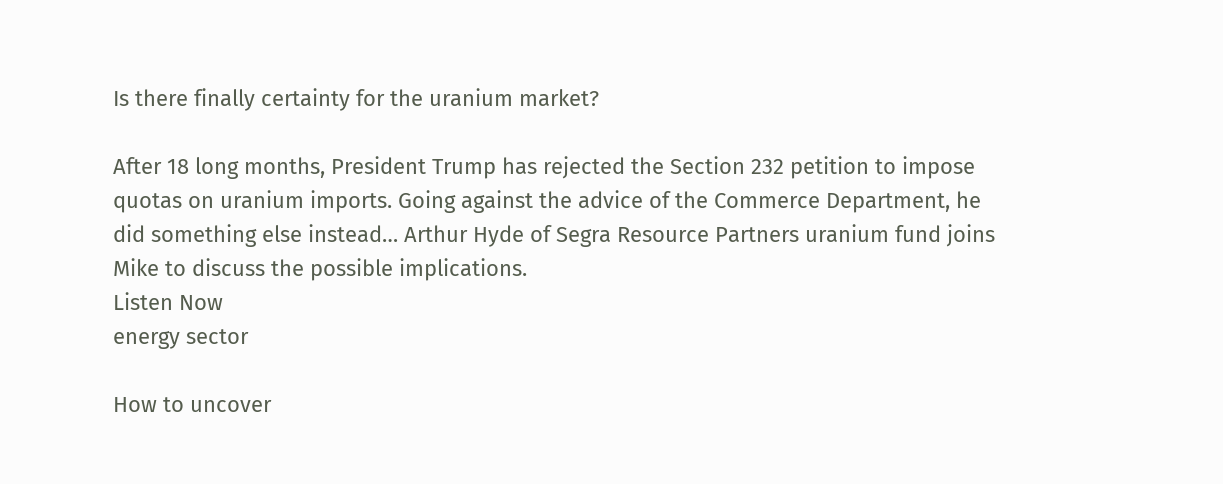Is there finally certainty for the uranium market?

After 18 long months, President Trump has rejected the Section 232 petition to impose quotas on uranium imports. Going against the advice of the Commerce Department, he did something else instead… Arthur Hyde of Segra Resource Partners uranium fund joins Mike to discuss the possible implications.
Listen Now
energy sector

How to uncover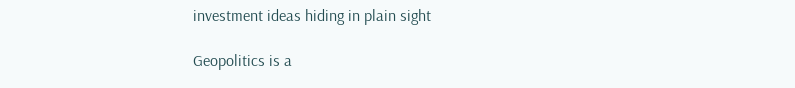investment ideas hiding in plain sight

Geopolitics is a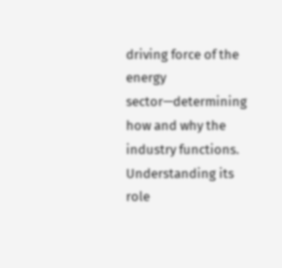driving force of the energy sector—determining how and why the industry functions. Understanding its role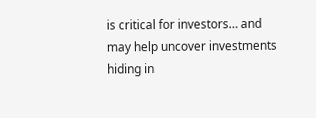is critical for investors… and may help uncover investments hiding in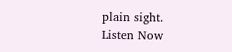plain sight.
Listen Now